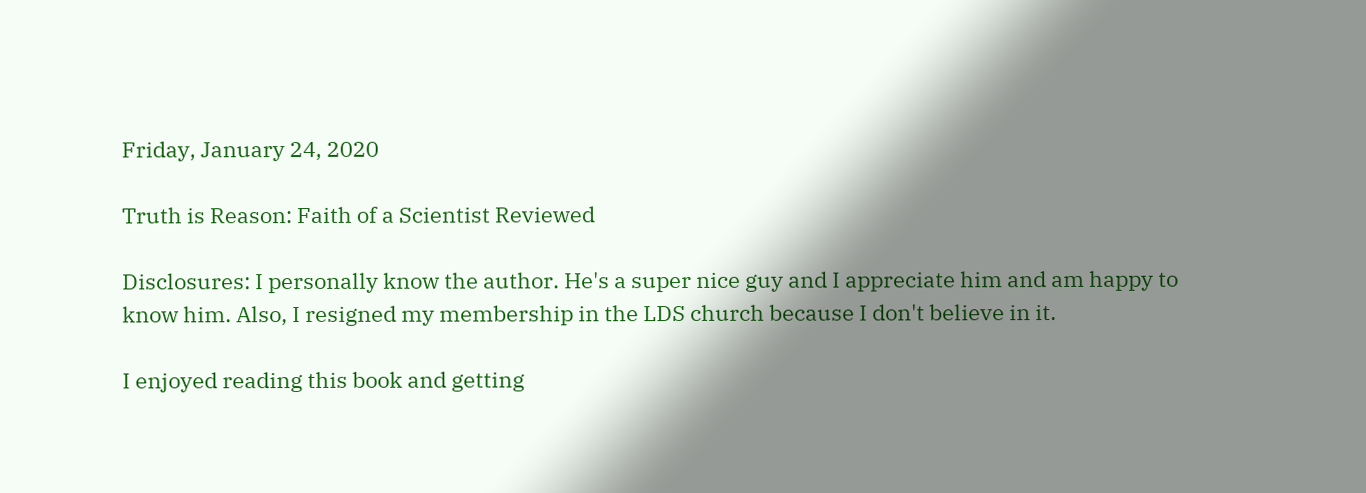Friday, January 24, 2020

Truth is Reason: Faith of a Scientist Reviewed

Disclosures: I personally know the author. He's a super nice guy and I appreciate him and am happy to know him. Also, I resigned my membership in the LDS church because I don't believe in it.

I enjoyed reading this book and getting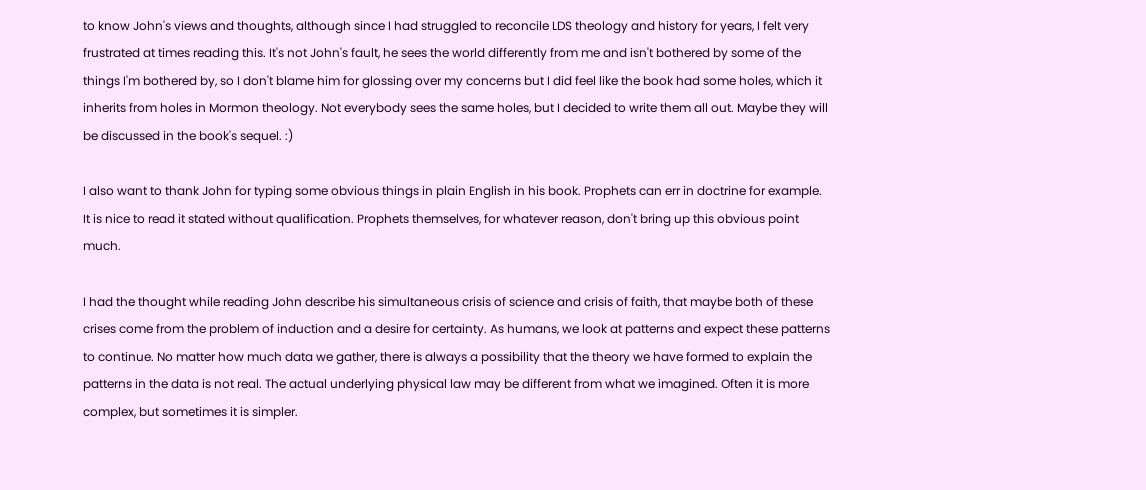to know John's views and thoughts, although since I had struggled to reconcile LDS theology and history for years, I felt very frustrated at times reading this. It's not John's fault, he sees the world differently from me and isn't bothered by some of the things I'm bothered by, so I don't blame him for glossing over my concerns but I did feel like the book had some holes, which it inherits from holes in Mormon theology. Not everybody sees the same holes, but I decided to write them all out. Maybe they will be discussed in the book's sequel. :)

I also want to thank John for typing some obvious things in plain English in his book. Prophets can err in doctrine for example. It is nice to read it stated without qualification. Prophets themselves, for whatever reason, don't bring up this obvious point much.

I had the thought while reading John describe his simultaneous crisis of science and crisis of faith, that maybe both of these crises come from the problem of induction and a desire for certainty. As humans, we look at patterns and expect these patterns to continue. No matter how much data we gather, there is always a possibility that the theory we have formed to explain the patterns in the data is not real. The actual underlying physical law may be different from what we imagined. Often it is more complex, but sometimes it is simpler.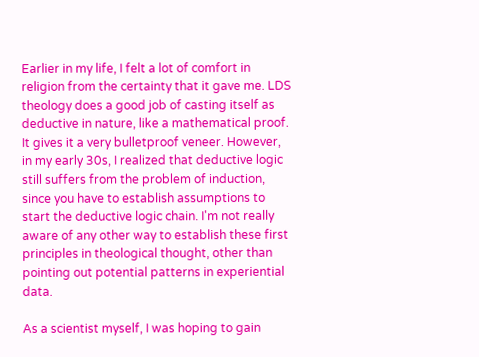Earlier in my life, I felt a lot of comfort in religion from the certainty that it gave me. LDS theology does a good job of casting itself as deductive in nature, like a mathematical proof. It gives it a very bulletproof veneer. However, in my early 30s, I realized that deductive logic still suffers from the problem of induction, since you have to establish assumptions to start the deductive logic chain. I'm not really aware of any other way to establish these first principles in theological thought, other than pointing out potential patterns in experiential data.

As a scientist myself, I was hoping to gain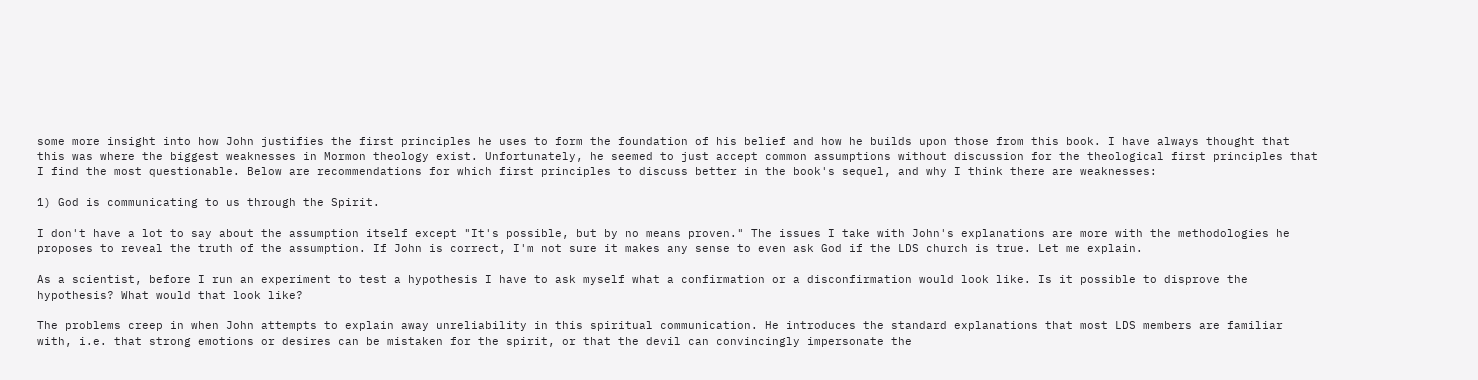some more insight into how John justifies the first principles he uses to form the foundation of his belief and how he builds upon those from this book. I have always thought that this was where the biggest weaknesses in Mormon theology exist. Unfortunately, he seemed to just accept common assumptions without discussion for the theological first principles that I find the most questionable. Below are recommendations for which first principles to discuss better in the book's sequel, and why I think there are weaknesses:

1) God is communicating to us through the Spirit.

I don't have a lot to say about the assumption itself except "It's possible, but by no means proven." The issues I take with John's explanations are more with the methodologies he proposes to reveal the truth of the assumption. If John is correct, I'm not sure it makes any sense to even ask God if the LDS church is true. Let me explain.

As a scientist, before I run an experiment to test a hypothesis I have to ask myself what a confirmation or a disconfirmation would look like. Is it possible to disprove the hypothesis? What would that look like?

The problems creep in when John attempts to explain away unreliability in this spiritual communication. He introduces the standard explanations that most LDS members are familiar with, i.e. that strong emotions or desires can be mistaken for the spirit, or that the devil can convincingly impersonate the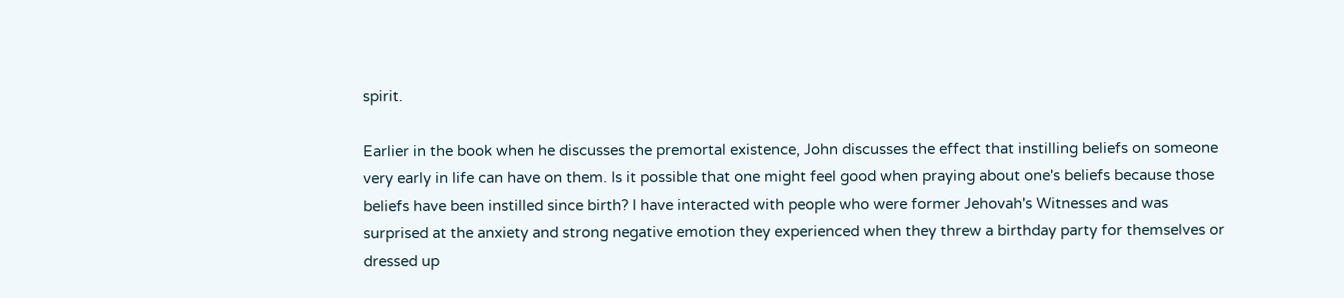spirit.

Earlier in the book when he discusses the premortal existence, John discusses the effect that instilling beliefs on someone very early in life can have on them. Is it possible that one might feel good when praying about one's beliefs because those beliefs have been instilled since birth? I have interacted with people who were former Jehovah's Witnesses and was surprised at the anxiety and strong negative emotion they experienced when they threw a birthday party for themselves or dressed up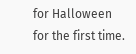for Halloween for the first time.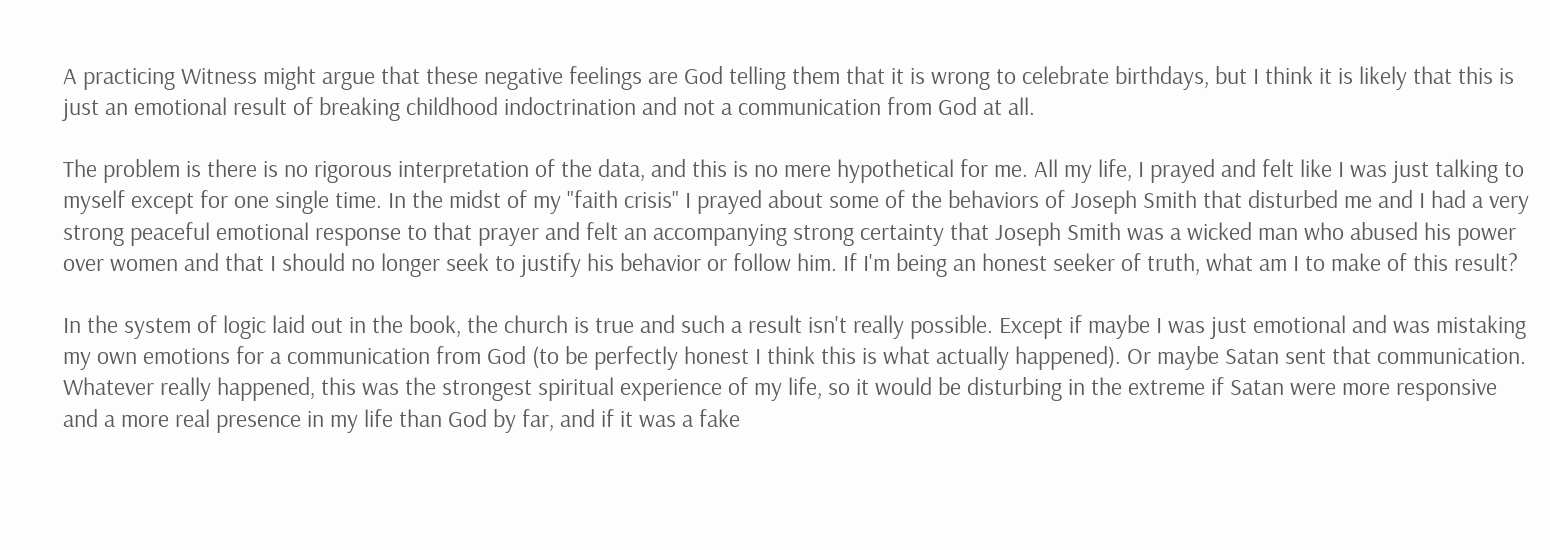A practicing Witness might argue that these negative feelings are God telling them that it is wrong to celebrate birthdays, but I think it is likely that this is just an emotional result of breaking childhood indoctrination and not a communication from God at all.

The problem is there is no rigorous interpretation of the data, and this is no mere hypothetical for me. All my life, I prayed and felt like I was just talking to myself except for one single time. In the midst of my "faith crisis" I prayed about some of the behaviors of Joseph Smith that disturbed me and I had a very strong peaceful emotional response to that prayer and felt an accompanying strong certainty that Joseph Smith was a wicked man who abused his power over women and that I should no longer seek to justify his behavior or follow him. If I'm being an honest seeker of truth, what am I to make of this result?

In the system of logic laid out in the book, the church is true and such a result isn't really possible. Except if maybe I was just emotional and was mistaking my own emotions for a communication from God (to be perfectly honest I think this is what actually happened). Or maybe Satan sent that communication. Whatever really happened, this was the strongest spiritual experience of my life, so it would be disturbing in the extreme if Satan were more responsive and a more real presence in my life than God by far, and if it was a fake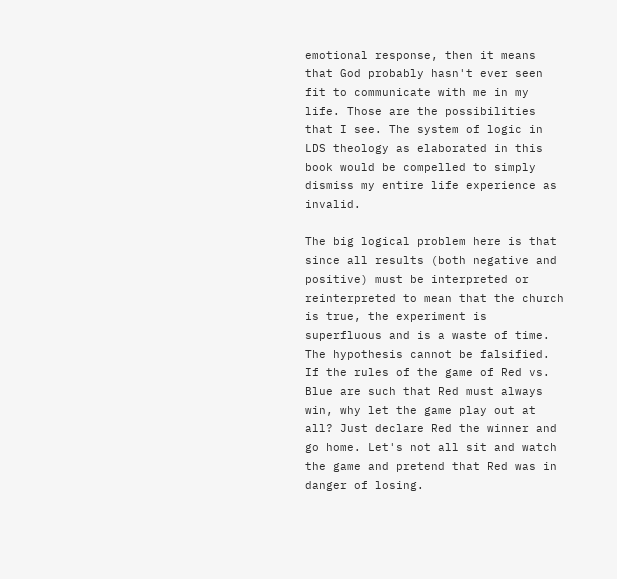emotional response, then it means that God probably hasn't ever seen fit to communicate with me in my life. Those are the possibilities that I see. The system of logic in LDS theology as elaborated in this book would be compelled to simply dismiss my entire life experience as invalid.

The big logical problem here is that since all results (both negative and positive) must be interpreted or reinterpreted to mean that the church is true, the experiment is superfluous and is a waste of time. The hypothesis cannot be falsified. If the rules of the game of Red vs. Blue are such that Red must always win, why let the game play out at all? Just declare Red the winner and go home. Let's not all sit and watch the game and pretend that Red was in danger of losing.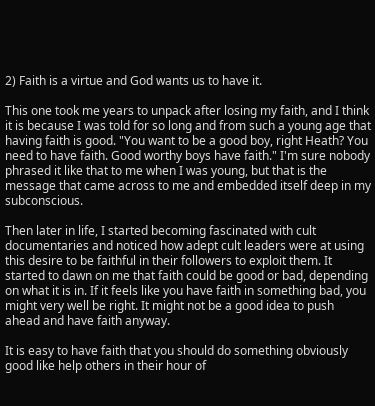2) Faith is a virtue and God wants us to have it.

This one took me years to unpack after losing my faith, and I think it is because I was told for so long and from such a young age that having faith is good. "You want to be a good boy, right Heath? You need to have faith. Good worthy boys have faith." I'm sure nobody phrased it like that to me when I was young, but that is the message that came across to me and embedded itself deep in my subconscious.

Then later in life, I started becoming fascinated with cult documentaries and noticed how adept cult leaders were at using this desire to be faithful in their followers to exploit them. It started to dawn on me that faith could be good or bad, depending on what it is in. If it feels like you have faith in something bad, you might very well be right. It might not be a good idea to push ahead and have faith anyway.

It is easy to have faith that you should do something obviously good like help others in their hour of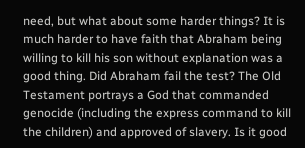need, but what about some harder things? It is much harder to have faith that Abraham being willing to kill his son without explanation was a good thing. Did Abraham fail the test? The Old Testament portrays a God that commanded genocide (including the express command to kill the children) and approved of slavery. Is it good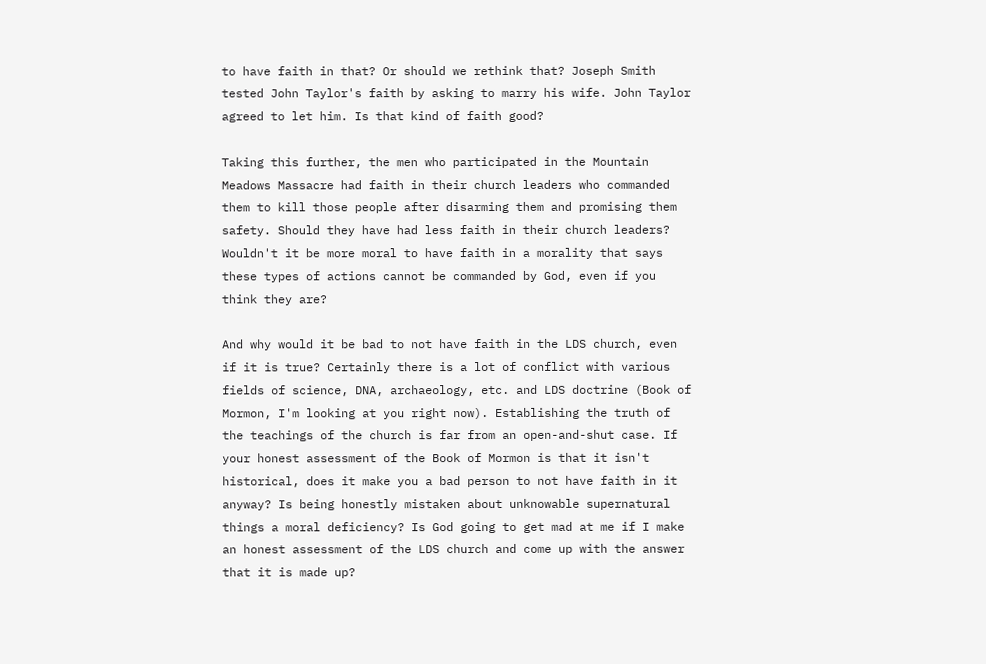to have faith in that? Or should we rethink that? Joseph Smith tested John Taylor's faith by asking to marry his wife. John Taylor agreed to let him. Is that kind of faith good?

Taking this further, the men who participated in the Mountain Meadows Massacre had faith in their church leaders who commanded them to kill those people after disarming them and promising them safety. Should they have had less faith in their church leaders? Wouldn't it be more moral to have faith in a morality that says these types of actions cannot be commanded by God, even if you think they are?

And why would it be bad to not have faith in the LDS church, even if it is true? Certainly there is a lot of conflict with various fields of science, DNA, archaeology, etc. and LDS doctrine (Book of Mormon, I'm looking at you right now). Establishing the truth of the teachings of the church is far from an open-and-shut case. If your honest assessment of the Book of Mormon is that it isn't historical, does it make you a bad person to not have faith in it anyway? Is being honestly mistaken about unknowable supernatural things a moral deficiency? Is God going to get mad at me if I make an honest assessment of the LDS church and come up with the answer that it is made up?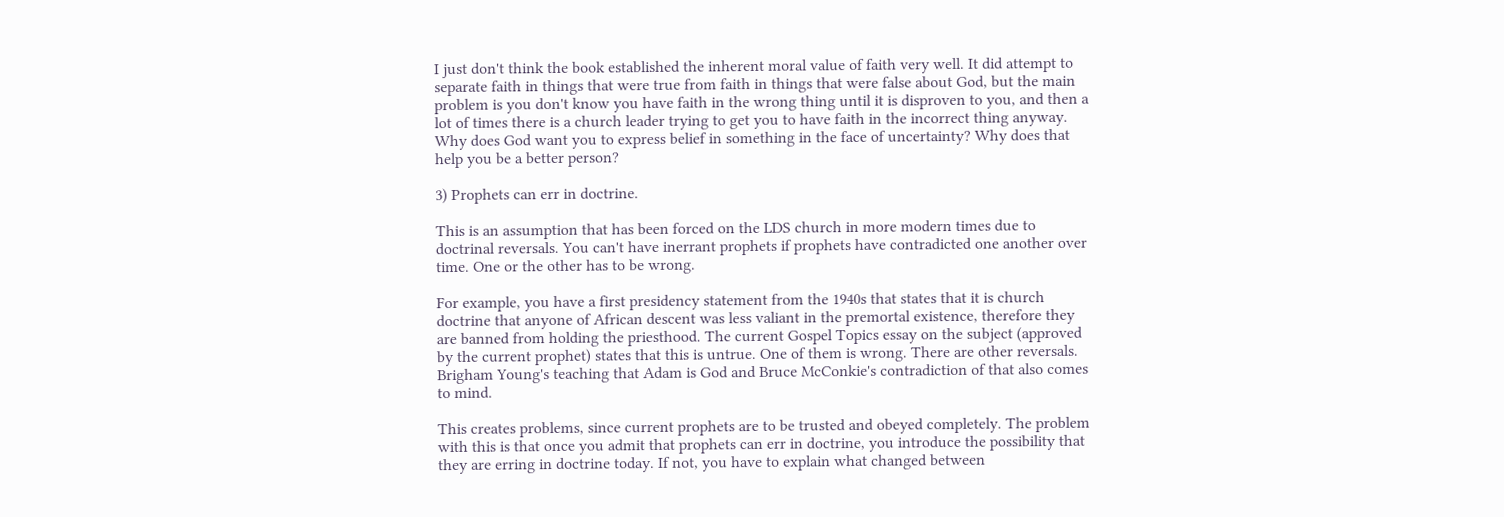I just don't think the book established the inherent moral value of faith very well. It did attempt to separate faith in things that were true from faith in things that were false about God, but the main problem is you don't know you have faith in the wrong thing until it is disproven to you, and then a lot of times there is a church leader trying to get you to have faith in the incorrect thing anyway. Why does God want you to express belief in something in the face of uncertainty? Why does that help you be a better person?

3) Prophets can err in doctrine.

This is an assumption that has been forced on the LDS church in more modern times due to doctrinal reversals. You can't have inerrant prophets if prophets have contradicted one another over time. One or the other has to be wrong.

For example, you have a first presidency statement from the 1940s that states that it is church doctrine that anyone of African descent was less valiant in the premortal existence, therefore they are banned from holding the priesthood. The current Gospel Topics essay on the subject (approved by the current prophet) states that this is untrue. One of them is wrong. There are other reversals. Brigham Young's teaching that Adam is God and Bruce McConkie's contradiction of that also comes to mind.

This creates problems, since current prophets are to be trusted and obeyed completely. The problem with this is that once you admit that prophets can err in doctrine, you introduce the possibility that they are erring in doctrine today. If not, you have to explain what changed between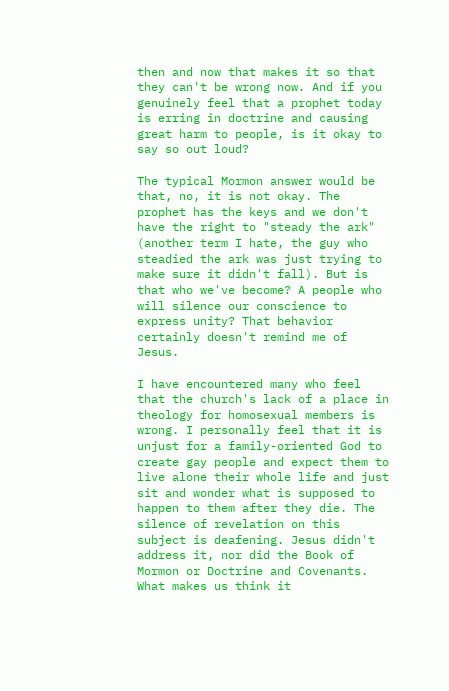then and now that makes it so that they can't be wrong now. And if you genuinely feel that a prophet today is erring in doctrine and causing great harm to people, is it okay to say so out loud?

The typical Mormon answer would be that, no, it is not okay. The prophet has the keys and we don't have the right to "steady the ark" (another term I hate, the guy who steadied the ark was just trying to make sure it didn't fall). But is that who we've become? A people who will silence our conscience to express unity? That behavior certainly doesn't remind me of Jesus.

I have encountered many who feel that the church's lack of a place in theology for homosexual members is wrong. I personally feel that it is unjust for a family-oriented God to create gay people and expect them to live alone their whole life and just sit and wonder what is supposed to happen to them after they die. The silence of revelation on this subject is deafening. Jesus didn't address it, nor did the Book of Mormon or Doctrine and Covenants. What makes us think it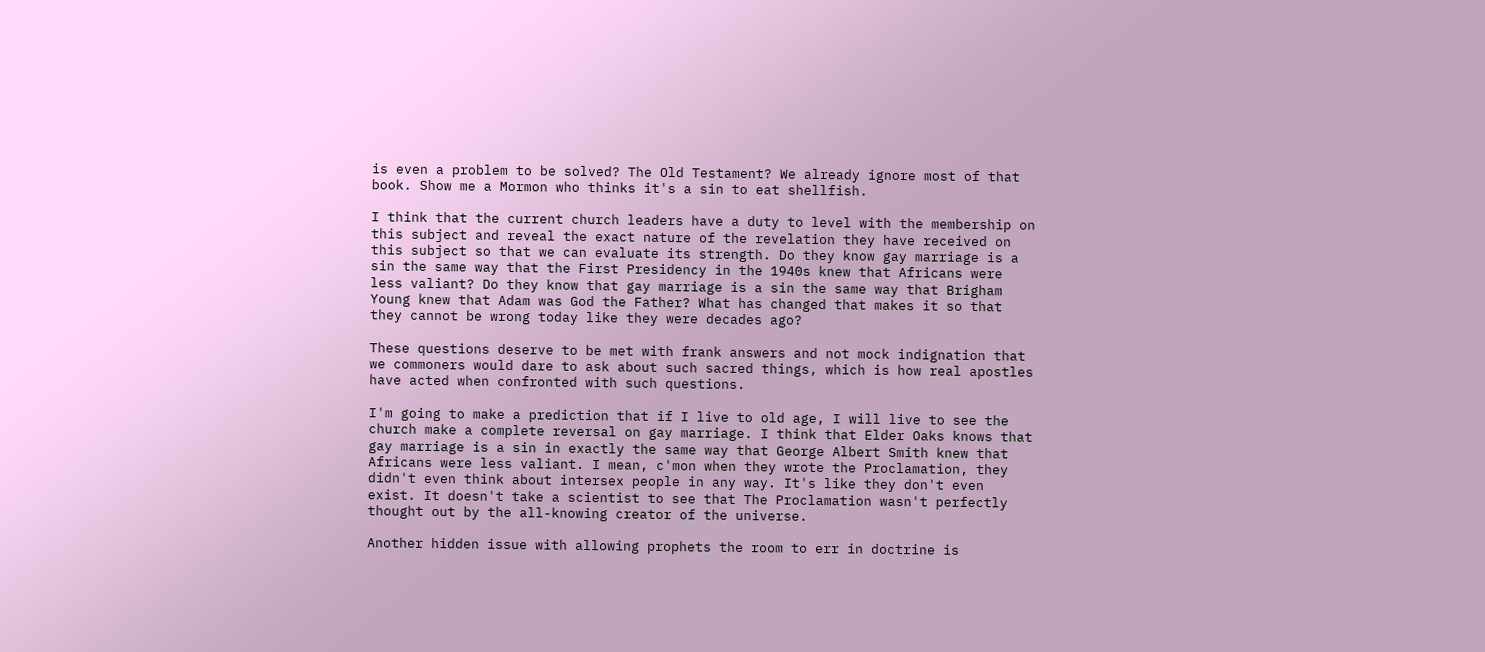is even a problem to be solved? The Old Testament? We already ignore most of that book. Show me a Mormon who thinks it's a sin to eat shellfish.

I think that the current church leaders have a duty to level with the membership on this subject and reveal the exact nature of the revelation they have received on this subject so that we can evaluate its strength. Do they know gay marriage is a sin the same way that the First Presidency in the 1940s knew that Africans were less valiant? Do they know that gay marriage is a sin the same way that Brigham Young knew that Adam was God the Father? What has changed that makes it so that they cannot be wrong today like they were decades ago?

These questions deserve to be met with frank answers and not mock indignation that we commoners would dare to ask about such sacred things, which is how real apostles have acted when confronted with such questions.

I'm going to make a prediction that if I live to old age, I will live to see the church make a complete reversal on gay marriage. I think that Elder Oaks knows that gay marriage is a sin in exactly the same way that George Albert Smith knew that Africans were less valiant. I mean, c'mon when they wrote the Proclamation, they didn't even think about intersex people in any way. It's like they don't even exist. It doesn't take a scientist to see that The Proclamation wasn't perfectly thought out by the all-knowing creator of the universe.

Another hidden issue with allowing prophets the room to err in doctrine is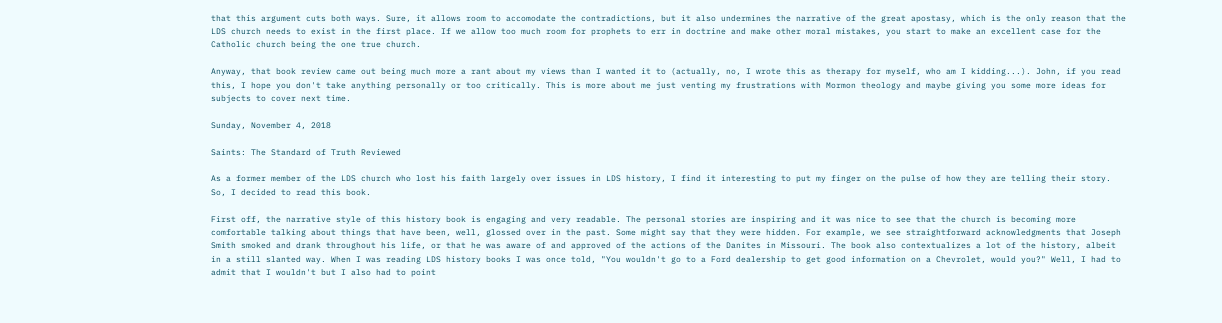that this argument cuts both ways. Sure, it allows room to accomodate the contradictions, but it also undermines the narrative of the great apostasy, which is the only reason that the LDS church needs to exist in the first place. If we allow too much room for prophets to err in doctrine and make other moral mistakes, you start to make an excellent case for the Catholic church being the one true church.

Anyway, that book review came out being much more a rant about my views than I wanted it to (actually, no, I wrote this as therapy for myself, who am I kidding...). John, if you read this, I hope you don't take anything personally or too critically. This is more about me just venting my frustrations with Mormon theology and maybe giving you some more ideas for subjects to cover next time.

Sunday, November 4, 2018

Saints: The Standard of Truth Reviewed

As a former member of the LDS church who lost his faith largely over issues in LDS history, I find it interesting to put my finger on the pulse of how they are telling their story. So, I decided to read this book.

First off, the narrative style of this history book is engaging and very readable. The personal stories are inspiring and it was nice to see that the church is becoming more comfortable talking about things that have been, well, glossed over in the past. Some might say that they were hidden. For example, we see straightforward acknowledgments that Joseph Smith smoked and drank throughout his life, or that he was aware of and approved of the actions of the Danites in Missouri. The book also contextualizes a lot of the history, albeit in a still slanted way. When I was reading LDS history books I was once told, "You wouldn't go to a Ford dealership to get good information on a Chevrolet, would you?" Well, I had to admit that I wouldn't but I also had to point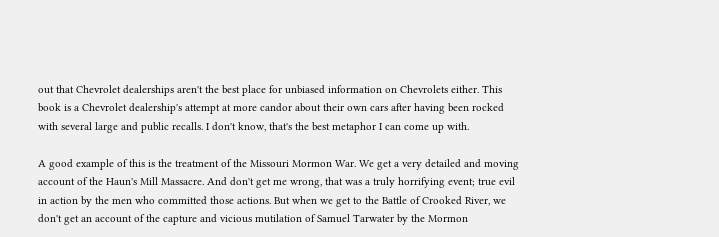out that Chevrolet dealerships aren't the best place for unbiased information on Chevrolets either. This book is a Chevrolet dealership's attempt at more candor about their own cars after having been rocked with several large and public recalls. I don't know, that's the best metaphor I can come up with.

A good example of this is the treatment of the Missouri Mormon War. We get a very detailed and moving account of the Haun's Mill Massacre. And don't get me wrong, that was a truly horrifying event; true evil in action by the men who committed those actions. But when we get to the Battle of Crooked River, we don't get an account of the capture and vicious mutilation of Samuel Tarwater by the Mormon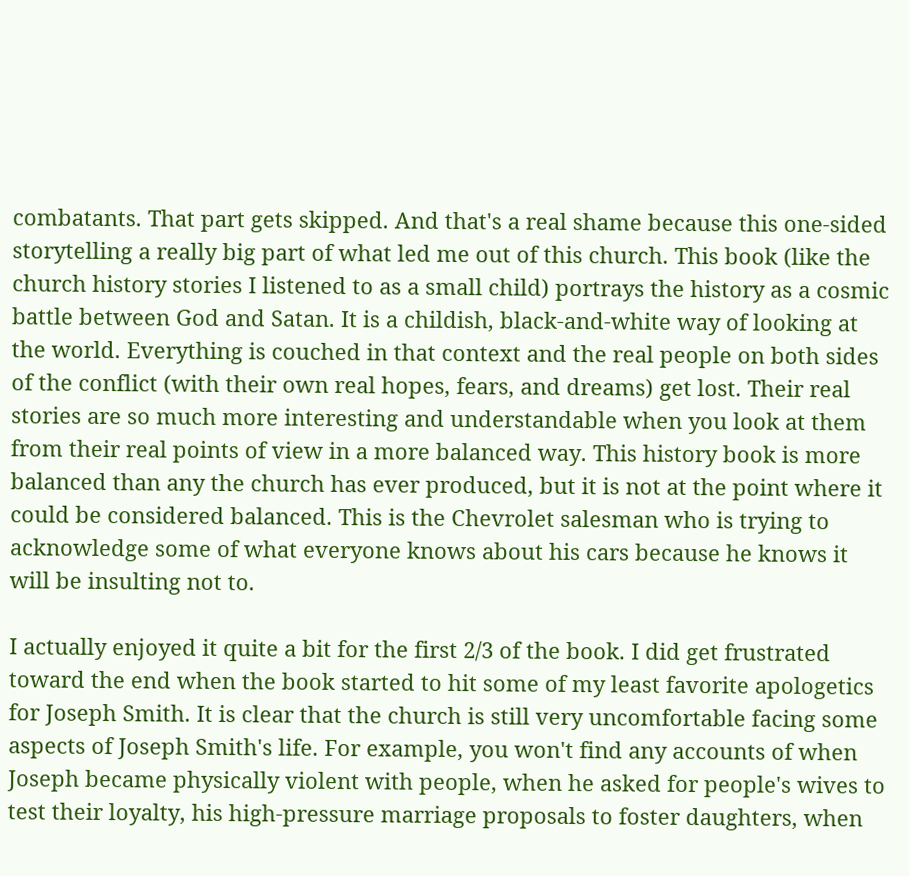combatants. That part gets skipped. And that's a real shame because this one-sided storytelling a really big part of what led me out of this church. This book (like the church history stories I listened to as a small child) portrays the history as a cosmic battle between God and Satan. It is a childish, black-and-white way of looking at the world. Everything is couched in that context and the real people on both sides of the conflict (with their own real hopes, fears, and dreams) get lost. Their real stories are so much more interesting and understandable when you look at them from their real points of view in a more balanced way. This history book is more balanced than any the church has ever produced, but it is not at the point where it could be considered balanced. This is the Chevrolet salesman who is trying to acknowledge some of what everyone knows about his cars because he knows it will be insulting not to.

I actually enjoyed it quite a bit for the first 2/3 of the book. I did get frustrated toward the end when the book started to hit some of my least favorite apologetics for Joseph Smith. It is clear that the church is still very uncomfortable facing some aspects of Joseph Smith's life. For example, you won't find any accounts of when Joseph became physically violent with people, when he asked for people's wives to test their loyalty, his high-pressure marriage proposals to foster daughters, when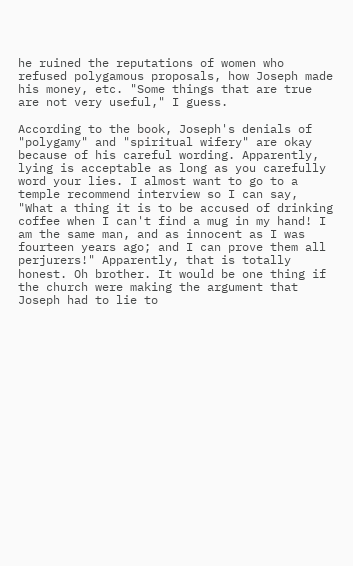he ruined the reputations of women who refused polygamous proposals, how Joseph made his money, etc. "Some things that are true are not very useful," I guess.

According to the book, Joseph's denials of "polygamy" and "spiritual wifery" are okay because of his careful wording. Apparently, lying is acceptable as long as you carefully word your lies. I almost want to go to a temple recommend interview so I can say, "What a thing it is to be accused of drinking coffee when I can't find a mug in my hand! I am the same man, and as innocent as I was fourteen years ago; and I can prove them all perjurers!" Apparently, that is totally honest. Oh brother. It would be one thing if the church were making the argument that Joseph had to lie to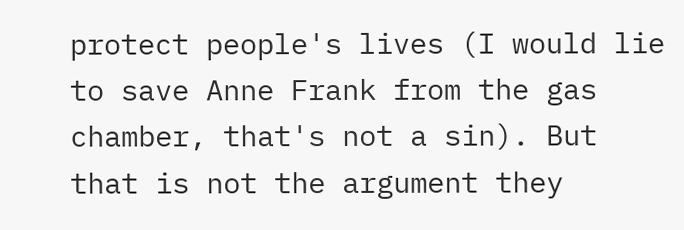protect people's lives (I would lie to save Anne Frank from the gas chamber, that's not a sin). But that is not the argument they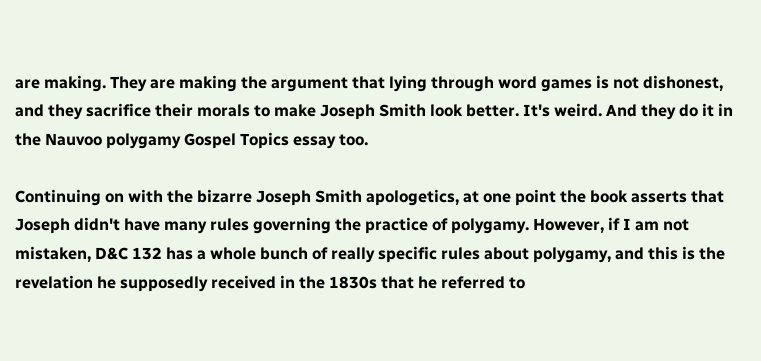are making. They are making the argument that lying through word games is not dishonest, and they sacrifice their morals to make Joseph Smith look better. It's weird. And they do it in the Nauvoo polygamy Gospel Topics essay too.

Continuing on with the bizarre Joseph Smith apologetics, at one point the book asserts that Joseph didn't have many rules governing the practice of polygamy. However, if I am not mistaken, D&C 132 has a whole bunch of really specific rules about polygamy, and this is the revelation he supposedly received in the 1830s that he referred to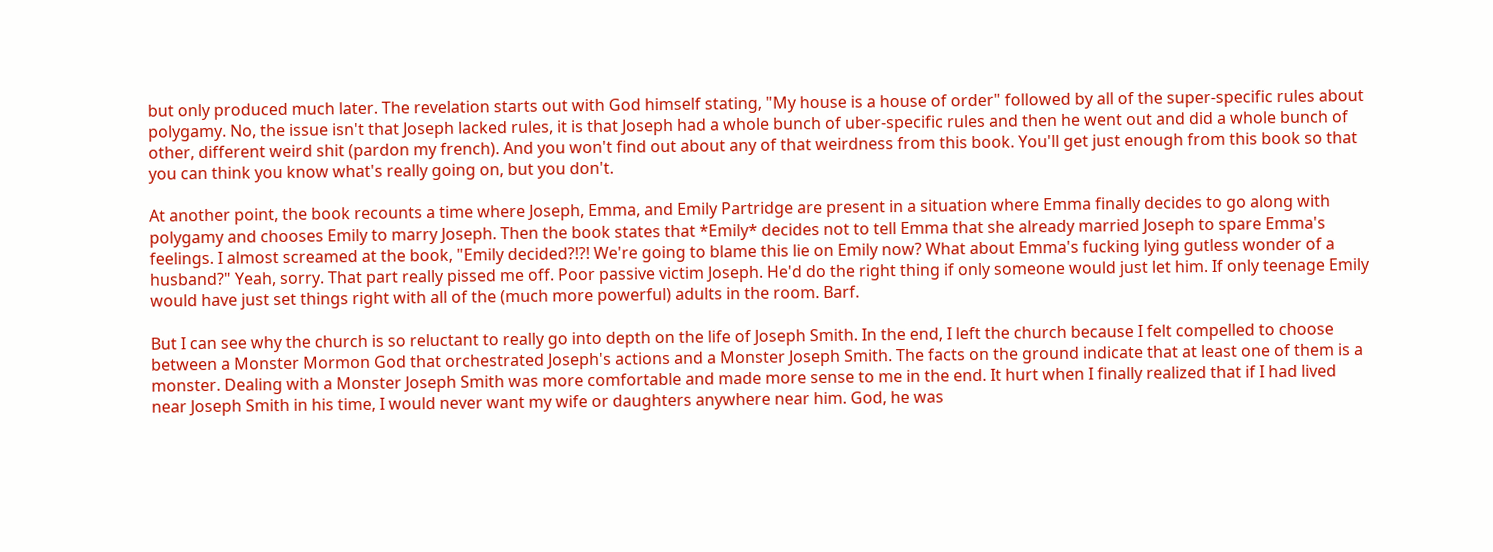but only produced much later. The revelation starts out with God himself stating, "My house is a house of order" followed by all of the super-specific rules about polygamy. No, the issue isn't that Joseph lacked rules, it is that Joseph had a whole bunch of uber-specific rules and then he went out and did a whole bunch of other, different weird shit (pardon my french). And you won't find out about any of that weirdness from this book. You'll get just enough from this book so that you can think you know what's really going on, but you don't.

At another point, the book recounts a time where Joseph, Emma, and Emily Partridge are present in a situation where Emma finally decides to go along with polygamy and chooses Emily to marry Joseph. Then the book states that *Emily* decides not to tell Emma that she already married Joseph to spare Emma's feelings. I almost screamed at the book, "Emily decided?!?! We're going to blame this lie on Emily now? What about Emma's fucking lying gutless wonder of a husband?" Yeah, sorry. That part really pissed me off. Poor passive victim Joseph. He'd do the right thing if only someone would just let him. If only teenage Emily would have just set things right with all of the (much more powerful) adults in the room. Barf.

But I can see why the church is so reluctant to really go into depth on the life of Joseph Smith. In the end, I left the church because I felt compelled to choose between a Monster Mormon God that orchestrated Joseph's actions and a Monster Joseph Smith. The facts on the ground indicate that at least one of them is a monster. Dealing with a Monster Joseph Smith was more comfortable and made more sense to me in the end. It hurt when I finally realized that if I had lived near Joseph Smith in his time, I would never want my wife or daughters anywhere near him. God, he was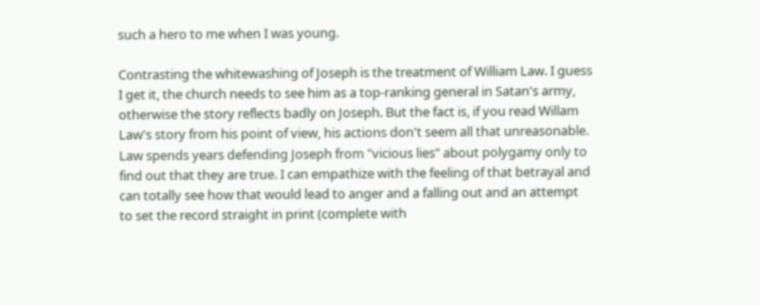such a hero to me when I was young.

Contrasting the whitewashing of Joseph is the treatment of William Law. I guess I get it, the church needs to see him as a top-ranking general in Satan's army, otherwise the story reflects badly on Joseph. But the fact is, if you read Willam Law's story from his point of view, his actions don't seem all that unreasonable. Law spends years defending Joseph from "vicious lies" about polygamy only to find out that they are true. I can empathize with the feeling of that betrayal and can totally see how that would lead to anger and a falling out and an attempt to set the record straight in print (complete with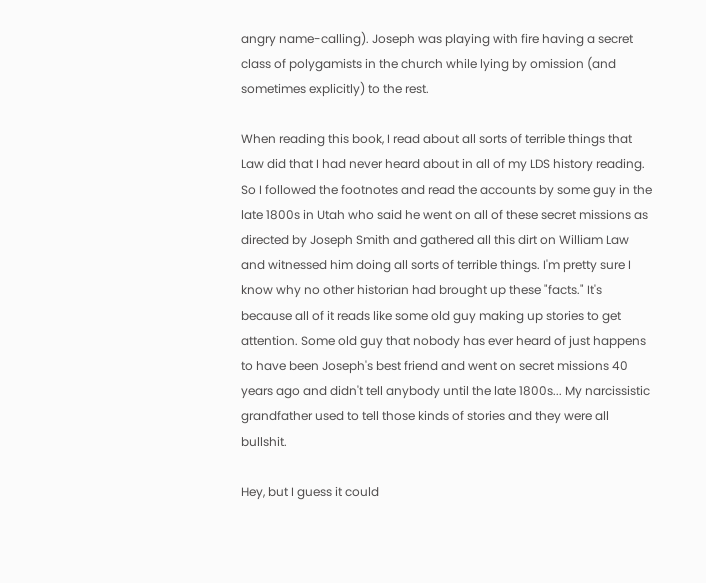angry name-calling). Joseph was playing with fire having a secret class of polygamists in the church while lying by omission (and sometimes explicitly) to the rest.

When reading this book, I read about all sorts of terrible things that Law did that I had never heard about in all of my LDS history reading. So I followed the footnotes and read the accounts by some guy in the late 1800s in Utah who said he went on all of these secret missions as directed by Joseph Smith and gathered all this dirt on William Law and witnessed him doing all sorts of terrible things. I'm pretty sure I know why no other historian had brought up these "facts." It's because all of it reads like some old guy making up stories to get attention. Some old guy that nobody has ever heard of just happens to have been Joseph's best friend and went on secret missions 40 years ago and didn't tell anybody until the late 1800s... My narcissistic grandfather used to tell those kinds of stories and they were all bullshit.

Hey, but I guess it could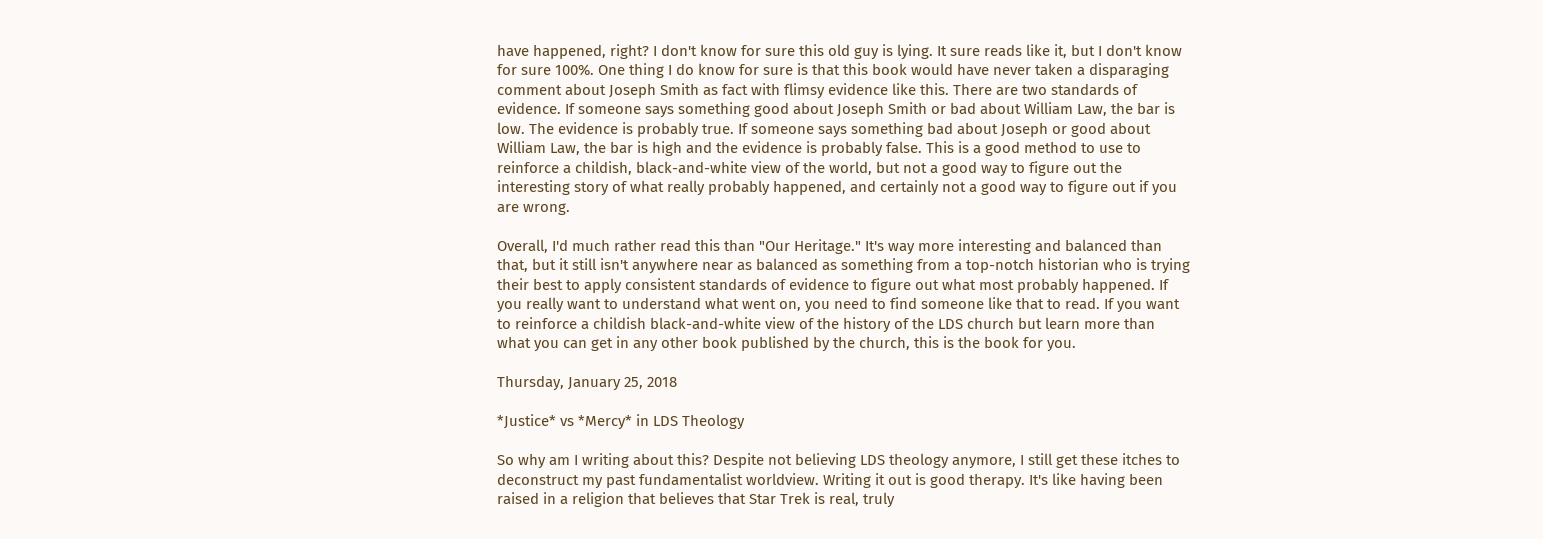have happened, right? I don't know for sure this old guy is lying. It sure reads like it, but I don't know for sure 100%. One thing I do know for sure is that this book would have never taken a disparaging comment about Joseph Smith as fact with flimsy evidence like this. There are two standards of evidence. If someone says something good about Joseph Smith or bad about William Law, the bar is low. The evidence is probably true. If someone says something bad about Joseph or good about William Law, the bar is high and the evidence is probably false. This is a good method to use to reinforce a childish, black-and-white view of the world, but not a good way to figure out the interesting story of what really probably happened, and certainly not a good way to figure out if you are wrong.

Overall, I'd much rather read this than "Our Heritage." It's way more interesting and balanced than that, but it still isn't anywhere near as balanced as something from a top-notch historian who is trying their best to apply consistent standards of evidence to figure out what most probably happened. If you really want to understand what went on, you need to find someone like that to read. If you want to reinforce a childish black-and-white view of the history of the LDS church but learn more than what you can get in any other book published by the church, this is the book for you.

Thursday, January 25, 2018

*Justice* vs *Mercy* in LDS Theology

So why am I writing about this? Despite not believing LDS theology anymore, I still get these itches to deconstruct my past fundamentalist worldview. Writing it out is good therapy. It's like having been raised in a religion that believes that Star Trek is real, truly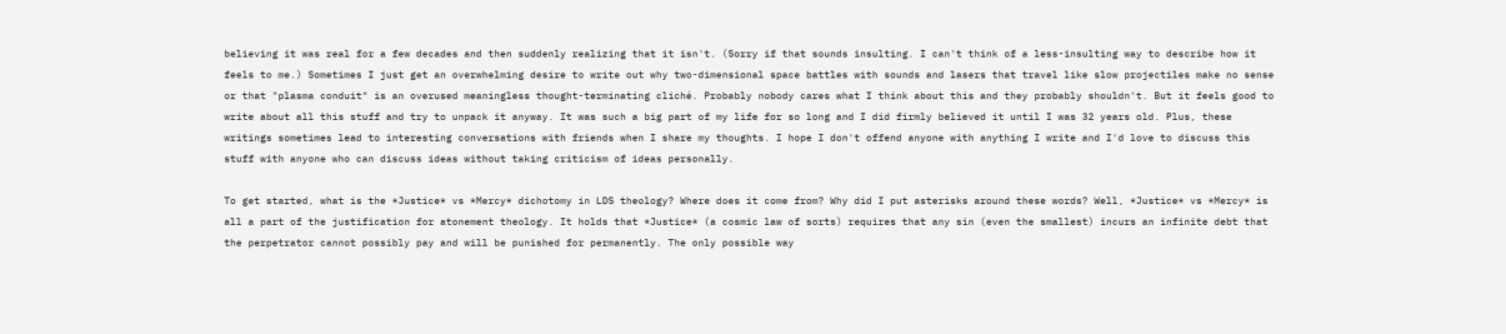believing it was real for a few decades and then suddenly realizing that it isn't. (Sorry if that sounds insulting. I can't think of a less-insulting way to describe how it feels to me.) Sometimes I just get an overwhelming desire to write out why two-dimensional space battles with sounds and lasers that travel like slow projectiles make no sense or that "plasma conduit" is an overused meaningless thought-terminating cliché. Probably nobody cares what I think about this and they probably shouldn't. But it feels good to write about all this stuff and try to unpack it anyway. It was such a big part of my life for so long and I did firmly believed it until I was 32 years old. Plus, these writings sometimes lead to interesting conversations with friends when I share my thoughts. I hope I don't offend anyone with anything I write and I'd love to discuss this stuff with anyone who can discuss ideas without taking criticism of ideas personally.

To get started, what is the *Justice* vs *Mercy* dichotomy in LDS theology? Where does it come from? Why did I put asterisks around these words? Well, *Justice* vs *Mercy* is all a part of the justification for atonement theology. It holds that *Justice* (a cosmic law of sorts) requires that any sin (even the smallest) incurs an infinite debt that the perpetrator cannot possibly pay and will be punished for permanently. The only possible way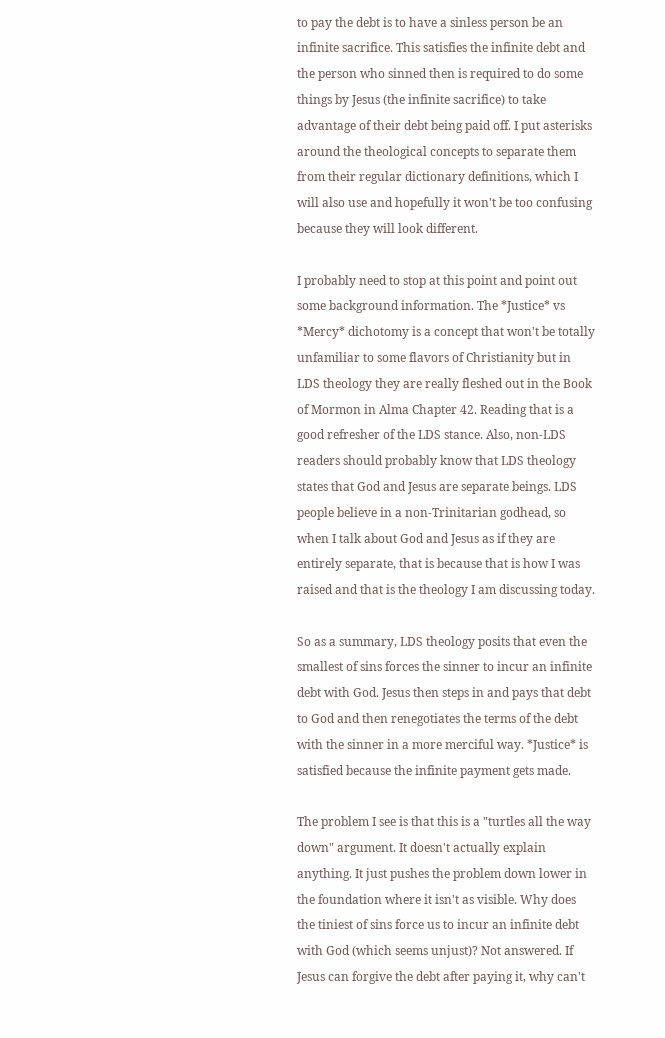to pay the debt is to have a sinless person be an infinite sacrifice. This satisfies the infinite debt and the person who sinned then is required to do some things by Jesus (the infinite sacrifice) to take advantage of their debt being paid off. I put asterisks around the theological concepts to separate them from their regular dictionary definitions, which I will also use and hopefully it won't be too confusing because they will look different.

I probably need to stop at this point and point out some background information. The *Justice* vs *Mercy* dichotomy is a concept that won't be totally unfamiliar to some flavors of Christianity but in LDS theology they are really fleshed out in the Book of Mormon in Alma Chapter 42. Reading that is a good refresher of the LDS stance. Also, non-LDS readers should probably know that LDS theology states that God and Jesus are separate beings. LDS people believe in a non-Trinitarian godhead, so when I talk about God and Jesus as if they are entirely separate, that is because that is how I was raised and that is the theology I am discussing today.

So as a summary, LDS theology posits that even the smallest of sins forces the sinner to incur an infinite debt with God. Jesus then steps in and pays that debt to God and then renegotiates the terms of the debt with the sinner in a more merciful way. *Justice* is satisfied because the infinite payment gets made.

The problem I see is that this is a "turtles all the way down" argument. It doesn't actually explain anything. It just pushes the problem down lower in the foundation where it isn't as visible. Why does the tiniest of sins force us to incur an infinite debt with God (which seems unjust)? Not answered. If Jesus can forgive the debt after paying it, why can't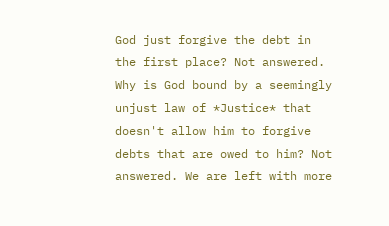God just forgive the debt in the first place? Not answered. Why is God bound by a seemingly unjust law of *Justice* that doesn't allow him to forgive debts that are owed to him? Not answered. We are left with more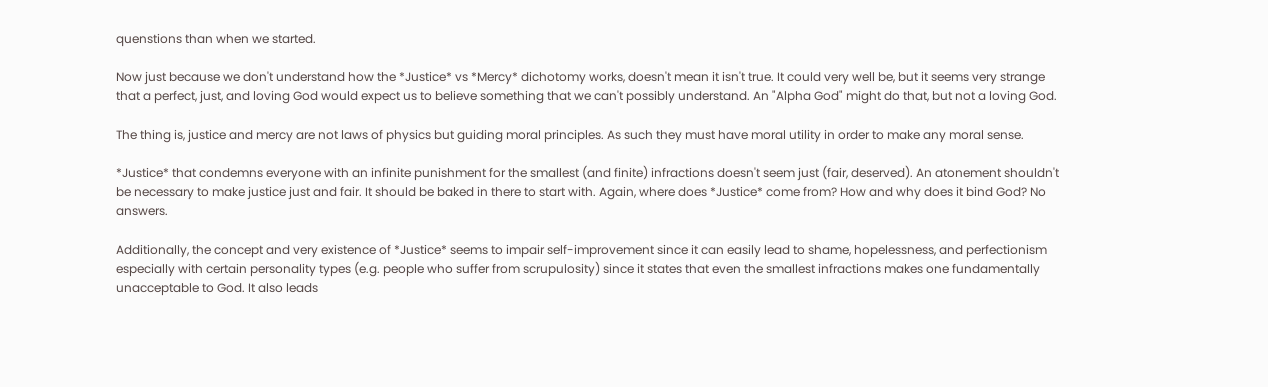quenstions than when we started.

Now just because we don't understand how the *Justice* vs *Mercy* dichotomy works, doesn't mean it isn't true. It could very well be, but it seems very strange that a perfect, just, and loving God would expect us to believe something that we can't possibly understand. An "Alpha God" might do that, but not a loving God.

The thing is, justice and mercy are not laws of physics but guiding moral principles. As such they must have moral utility in order to make any moral sense.

*Justice* that condemns everyone with an infinite punishment for the smallest (and finite) infractions doesn't seem just (fair, deserved). An atonement shouldn't be necessary to make justice just and fair. It should be baked in there to start with. Again, where does *Justice* come from? How and why does it bind God? No answers.

Additionally, the concept and very existence of *Justice* seems to impair self-improvement since it can easily lead to shame, hopelessness, and perfectionism especially with certain personality types (e.g. people who suffer from scrupulosity) since it states that even the smallest infractions makes one fundamentally unacceptable to God. It also leads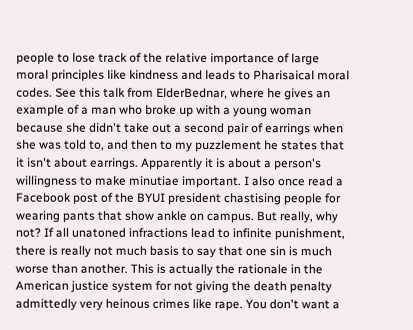people to lose track of the relative importance of large moral principles like kindness and leads to Pharisaical moral codes. See this talk from ElderBednar, where he gives an example of a man who broke up with a young woman because she didn't take out a second pair of earrings when she was told to, and then to my puzzlement he states that it isn't about earrings. Apparently it is about a person's willingness to make minutiae important. I also once read a Facebook post of the BYUI president chastising people for wearing pants that show ankle on campus. But really, why not? If all unatoned infractions lead to infinite punishment, there is really not much basis to say that one sin is much worse than another. This is actually the rationale in the American justice system for not giving the death penalty admittedly very heinous crimes like rape. You don't want a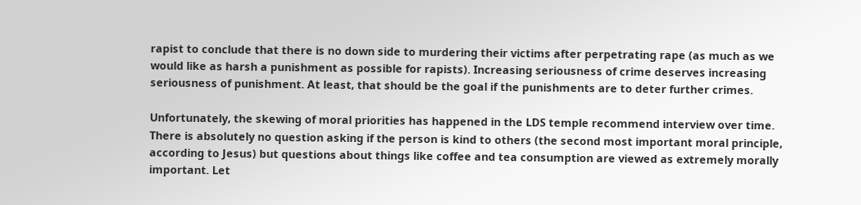rapist to conclude that there is no down side to murdering their victims after perpetrating rape (as much as we would like as harsh a punishment as possible for rapists). Increasing seriousness of crime deserves increasing seriousness of punishment. At least, that should be the goal if the punishments are to deter further crimes.

Unfortunately, the skewing of moral priorities has happened in the LDS temple recommend interview over time. There is absolutely no question asking if the person is kind to others (the second most important moral principle, according to Jesus) but questions about things like coffee and tea consumption are viewed as extremely morally important. Let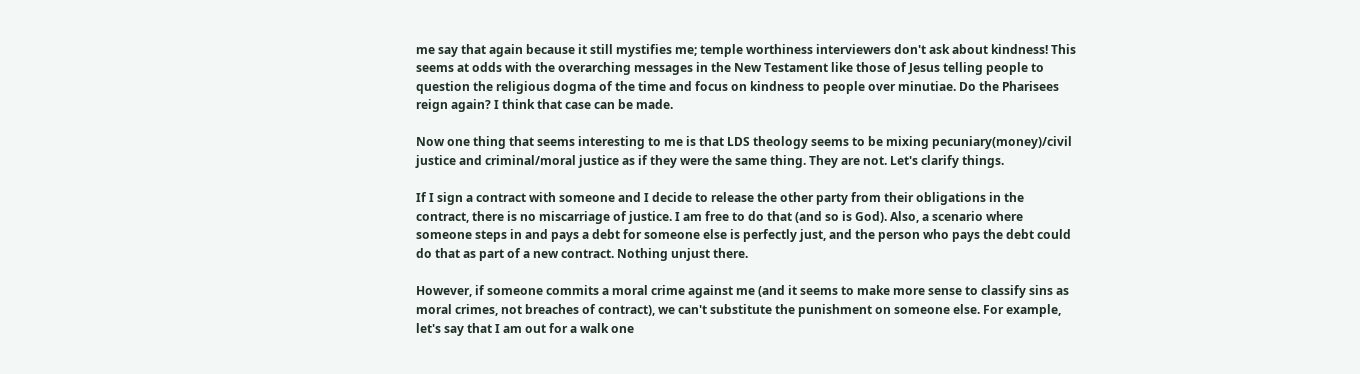me say that again because it still mystifies me; temple worthiness interviewers don't ask about kindness! This seems at odds with the overarching messages in the New Testament like those of Jesus telling people to question the religious dogma of the time and focus on kindness to people over minutiae. Do the Pharisees reign again? I think that case can be made.

Now one thing that seems interesting to me is that LDS theology seems to be mixing pecuniary(money)/civil justice and criminal/moral justice as if they were the same thing. They are not. Let's clarify things.

If I sign a contract with someone and I decide to release the other party from their obligations in the contract, there is no miscarriage of justice. I am free to do that (and so is God). Also, a scenario where someone steps in and pays a debt for someone else is perfectly just, and the person who pays the debt could do that as part of a new contract. Nothing unjust there.

However, if someone commits a moral crime against me (and it seems to make more sense to classify sins as moral crimes, not breaches of contract), we can't substitute the punishment on someone else. For example, let's say that I am out for a walk one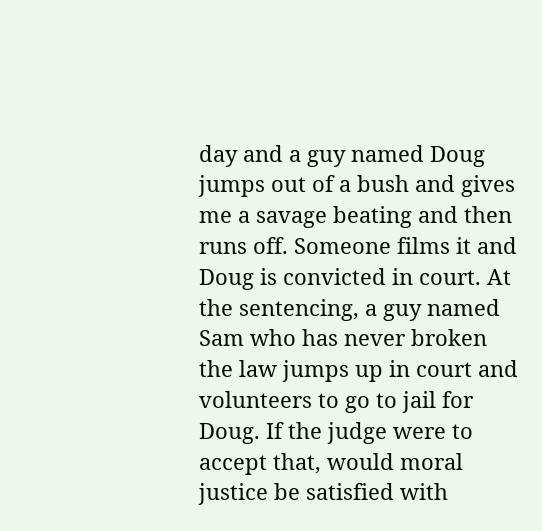day and a guy named Doug jumps out of a bush and gives me a savage beating and then runs off. Someone films it and Doug is convicted in court. At the sentencing, a guy named Sam who has never broken the law jumps up in court and volunteers to go to jail for Doug. If the judge were to accept that, would moral justice be satisfied with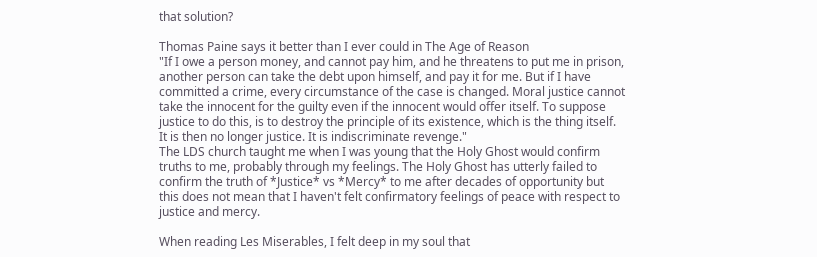that solution?

Thomas Paine says it better than I ever could in The Age of Reason
"If I owe a person money, and cannot pay him, and he threatens to put me in prison, another person can take the debt upon himself, and pay it for me. But if I have committed a crime, every circumstance of the case is changed. Moral justice cannot take the innocent for the guilty even if the innocent would offer itself. To suppose justice to do this, is to destroy the principle of its existence, which is the thing itself. It is then no longer justice. It is indiscriminate revenge."
The LDS church taught me when I was young that the Holy Ghost would confirm truths to me, probably through my feelings. The Holy Ghost has utterly failed to confirm the truth of *Justice* vs *Mercy* to me after decades of opportunity but this does not mean that I haven't felt confirmatory feelings of peace with respect to justice and mercy.

When reading Les Miserables, I felt deep in my soul that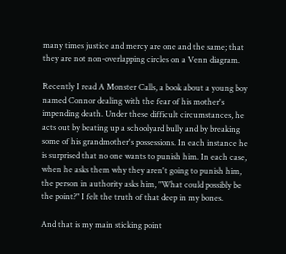many times justice and mercy are one and the same; that they are not non-overlapping circles on a Venn diagram.

Recently I read A Monster Calls, a book about a young boy named Connor dealing with the fear of his mother's impending death. Under these difficult circumstances, he acts out by beating up a schoolyard bully and by breaking some of his grandmother's possessions. In each instance he is surprised that no one wants to punish him. In each case, when he asks them why they aren't going to punish him, the person in authority asks him, "What could possibly be the point?" I felt the truth of that deep in my bones.

And that is my main sticking point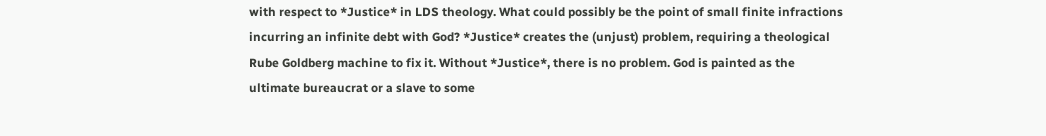with respect to *Justice* in LDS theology. What could possibly be the point of small finite infractions incurring an infinite debt with God? *Justice* creates the (unjust) problem, requiring a theological Rube Goldberg machine to fix it. Without *Justice*, there is no problem. God is painted as the ultimate bureaucrat or a slave to some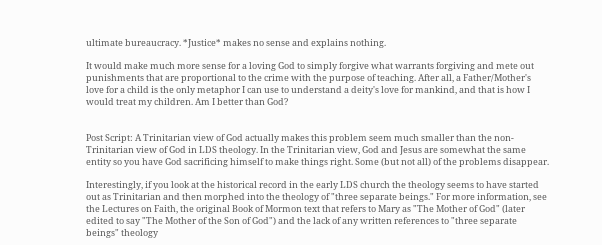ultimate bureaucracy. *Justice* makes no sense and explains nothing.

It would make much more sense for a loving God to simply forgive what warrants forgiving and mete out punishments that are proportional to the crime with the purpose of teaching. After all, a Father/Mother's love for a child is the only metaphor I can use to understand a deity's love for mankind, and that is how I would treat my children. Am I better than God?


Post Script: A Trinitarian view of God actually makes this problem seem much smaller than the non-Trinitarian view of God in LDS theology. In the Trinitarian view, God and Jesus are somewhat the same entity so you have God sacrificing himself to make things right. Some (but not all) of the problems disappear.

Interestingly, if you look at the historical record in the early LDS church the theology seems to have started out as Trinitarian and then morphed into the theology of "three separate beings." For more information, see the Lectures on Faith, the original Book of Mormon text that refers to Mary as "The Mother of God" (later edited to say "The Mother of the Son of God") and the lack of any written references to "three separate beings" theology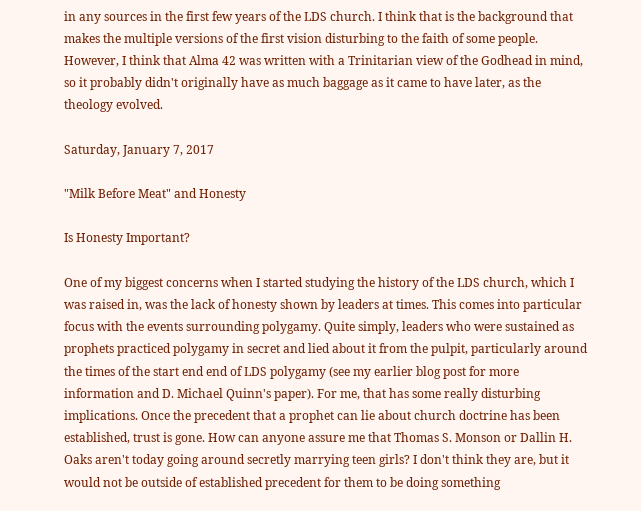in any sources in the first few years of the LDS church. I think that is the background that makes the multiple versions of the first vision disturbing to the faith of some people. However, I think that Alma 42 was written with a Trinitarian view of the Godhead in mind, so it probably didn't originally have as much baggage as it came to have later, as the theology evolved.

Saturday, January 7, 2017

"Milk Before Meat" and Honesty

Is Honesty Important?

One of my biggest concerns when I started studying the history of the LDS church, which I was raised in, was the lack of honesty shown by leaders at times. This comes into particular focus with the events surrounding polygamy. Quite simply, leaders who were sustained as prophets practiced polygamy in secret and lied about it from the pulpit, particularly around the times of the start end end of LDS polygamy (see my earlier blog post for more information and D. Michael Quinn's paper). For me, that has some really disturbing implications. Once the precedent that a prophet can lie about church doctrine has been established, trust is gone. How can anyone assure me that Thomas S. Monson or Dallin H. Oaks aren't today going around secretly marrying teen girls? I don't think they are, but it would not be outside of established precedent for them to be doing something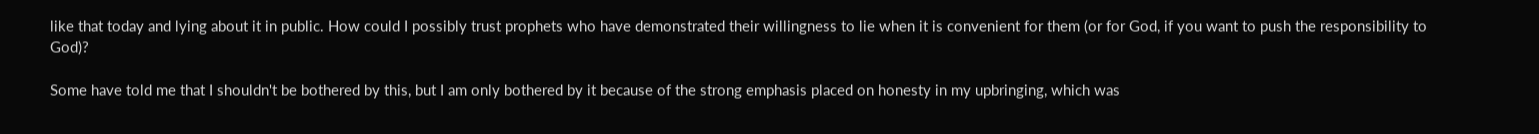like that today and lying about it in public. How could I possibly trust prophets who have demonstrated their willingness to lie when it is convenient for them (or for God, if you want to push the responsibility to God)?

Some have told me that I shouldn't be bothered by this, but I am only bothered by it because of the strong emphasis placed on honesty in my upbringing, which was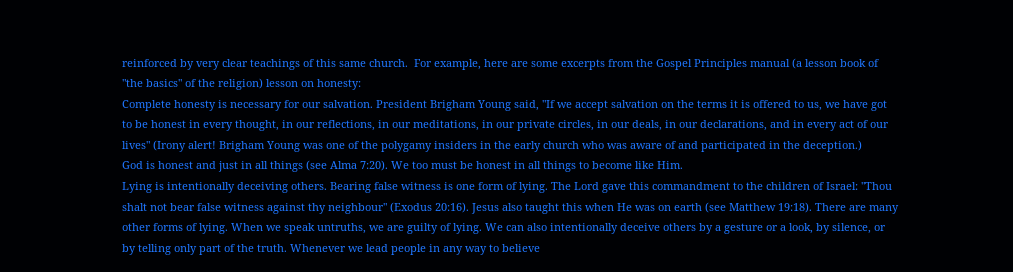reinforced by very clear teachings of this same church.  For example, here are some excerpts from the Gospel Principles manual (a lesson book of "the basics" of the religion) lesson on honesty:
Complete honesty is necessary for our salvation. President Brigham Young said, "If we accept salvation on the terms it is offered to us, we have got to be honest in every thought, in our reflections, in our meditations, in our private circles, in our deals, in our declarations, and in every act of our lives" (Irony alert! Brigham Young was one of the polygamy insiders in the early church who was aware of and participated in the deception.)
God is honest and just in all things (see Alma 7:20). We too must be honest in all things to become like Him.
Lying is intentionally deceiving others. Bearing false witness is one form of lying. The Lord gave this commandment to the children of Israel: "Thou shalt not bear false witness against thy neighbour" (Exodus 20:16). Jesus also taught this when He was on earth (see Matthew 19:18). There are many other forms of lying. When we speak untruths, we are guilty of lying. We can also intentionally deceive others by a gesture or a look, by silence, or by telling only part of the truth. Whenever we lead people in any way to believe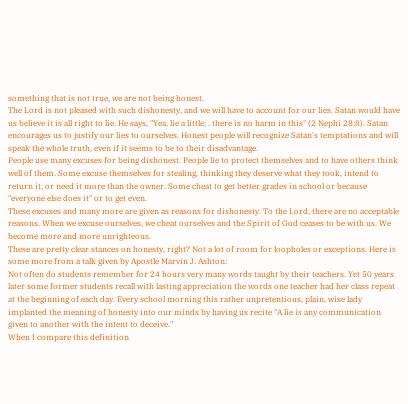something that is not true, we are not being honest.
The Lord is not pleased with such dishonesty, and we will have to account for our lies. Satan would have us believe it is all right to lie. He says, "Yea, lie a little; . there is no harm in this" (2 Nephi 28:8). Satan encourages us to justify our lies to ourselves. Honest people will recognize Satan's temptations and will speak the whole truth, even if it seems to be to their disadvantage.
People use many excuses for being dishonest. People lie to protect themselves and to have others think well of them. Some excuse themselves for stealing, thinking they deserve what they took, intend to return it, or need it more than the owner. Some cheat to get better grades in school or because "everyone else does it" or to get even.
These excuses and many more are given as reasons for dishonesty. To the Lord, there are no acceptable reasons. When we excuse ourselves, we cheat ourselves and the Spirit of God ceases to be with us. We become more and more unrighteous.
These are pretty clear stances on honesty, right? Not a lot of room for loopholes or exceptions. Here is some more from a talk given by Apostle Marvin J. Ashton:
Not often do students remember for 24 hours very many words taught by their teachers. Yet 50 years later some former students recall with lasting appreciation the words one teacher had her class repeat at the beginning of each day. Every school morning this rather unpretentious, plain, wise lady implanted the meaning of honesty into our minds by having us recite "A lie is any communication given to another with the intent to deceive."
When I compare this definition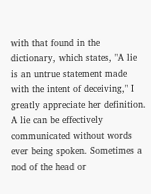with that found in the dictionary, which states, "A lie is an untrue statement made with the intent of deceiving," I greatly appreciate her definition. A lie can be effectively communicated without words ever being spoken. Sometimes a nod of the head or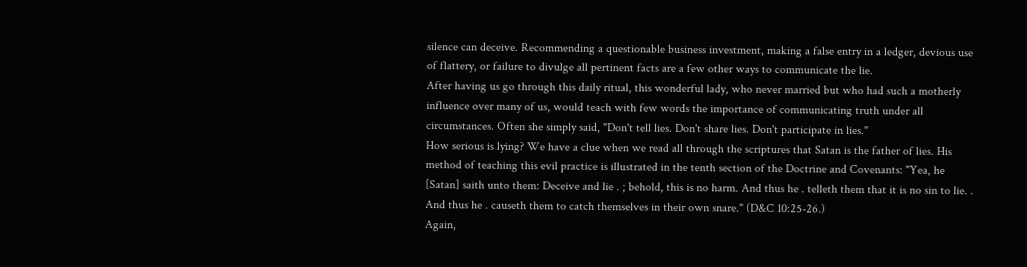silence can deceive. Recommending a questionable business investment, making a false entry in a ledger, devious use of flattery, or failure to divulge all pertinent facts are a few other ways to communicate the lie.
After having us go through this daily ritual, this wonderful lady, who never married but who had such a motherly influence over many of us, would teach with few words the importance of communicating truth under all circumstances. Often she simply said, "Don't tell lies. Don't share lies. Don't participate in lies."
How serious is lying? We have a clue when we read all through the scriptures that Satan is the father of lies. His method of teaching this evil practice is illustrated in the tenth section of the Doctrine and Covenants: "Yea, he [Satan] saith unto them: Deceive and lie . ; behold, this is no harm. And thus he . telleth them that it is no sin to lie. . And thus he . causeth them to catch themselves in their own snare." (D&C 10:25-26.)
Again,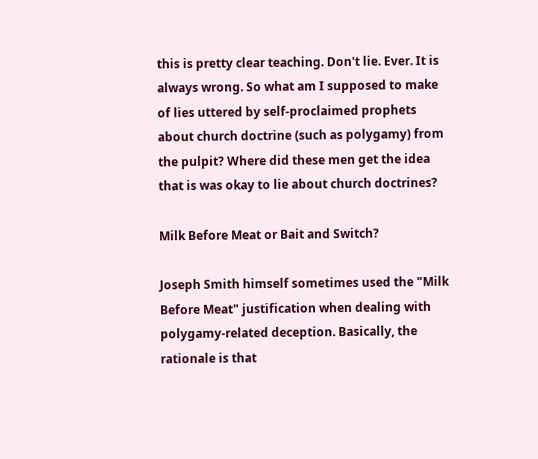this is pretty clear teaching. Don't lie. Ever. It is always wrong. So what am I supposed to make of lies uttered by self-proclaimed prophets about church doctrine (such as polygamy) from the pulpit? Where did these men get the idea that is was okay to lie about church doctrines?

Milk Before Meat or Bait and Switch?

Joseph Smith himself sometimes used the "Milk Before Meat" justification when dealing with polygamy-related deception. Basically, the rationale is that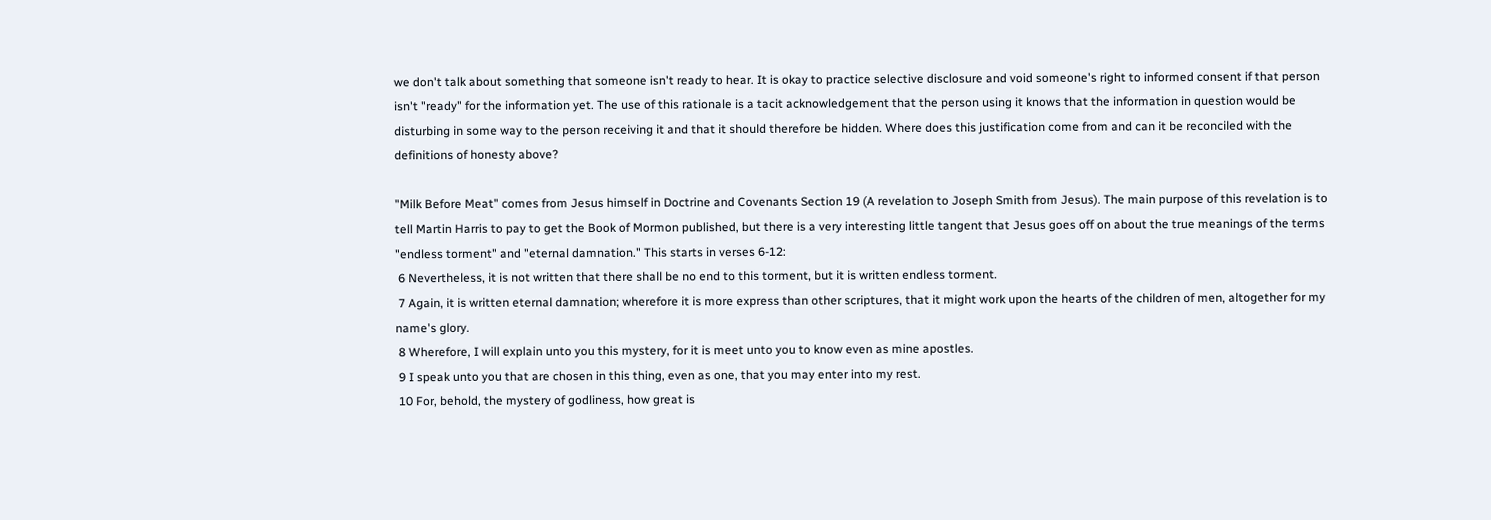we don't talk about something that someone isn't ready to hear. It is okay to practice selective disclosure and void someone's right to informed consent if that person isn't "ready" for the information yet. The use of this rationale is a tacit acknowledgement that the person using it knows that the information in question would be disturbing in some way to the person receiving it and that it should therefore be hidden. Where does this justification come from and can it be reconciled with the definitions of honesty above?

"Milk Before Meat" comes from Jesus himself in Doctrine and Covenants Section 19 (A revelation to Joseph Smith from Jesus). The main purpose of this revelation is to tell Martin Harris to pay to get the Book of Mormon published, but there is a very interesting little tangent that Jesus goes off on about the true meanings of the terms "endless torment" and "eternal damnation." This starts in verses 6-12:
 6 Nevertheless, it is not written that there shall be no end to this torment, but it is written endless torment.
 7 Again, it is written eternal damnation; wherefore it is more express than other scriptures, that it might work upon the hearts of the children of men, altogether for my name's glory.
 8 Wherefore, I will explain unto you this mystery, for it is meet unto you to know even as mine apostles.
 9 I speak unto you that are chosen in this thing, even as one, that you may enter into my rest.
 10 For, behold, the mystery of godliness, how great is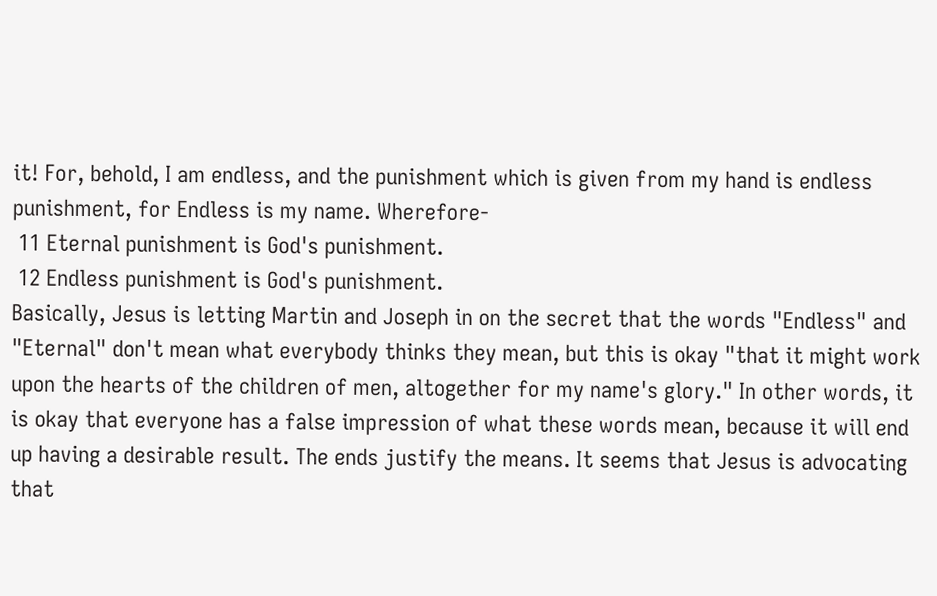it! For, behold, I am endless, and the punishment which is given from my hand is endless punishment, for Endless is my name. Wherefore-
 11 Eternal punishment is God's punishment.
 12 Endless punishment is God's punishment.
Basically, Jesus is letting Martin and Joseph in on the secret that the words "Endless" and "Eternal" don't mean what everybody thinks they mean, but this is okay "that it might work upon the hearts of the children of men, altogether for my name's glory." In other words, it is okay that everyone has a false impression of what these words mean, because it will end up having a desirable result. The ends justify the means. It seems that Jesus is advocating that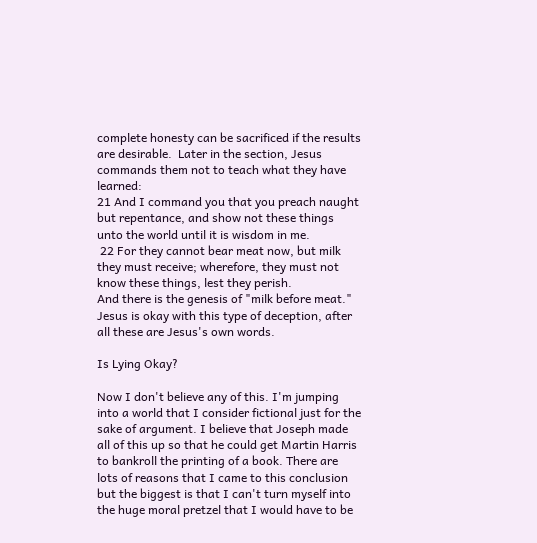complete honesty can be sacrificed if the results are desirable.  Later in the section, Jesus commands them not to teach what they have learned:
21 And I command you that you preach naught but repentance, and show not these things unto the world until it is wisdom in me.
 22 For they cannot bear meat now, but milk they must receive; wherefore, they must not know these things, lest they perish.
And there is the genesis of "milk before meat." Jesus is okay with this type of deception, after all these are Jesus's own words.

Is Lying Okay?

Now I don't believe any of this. I'm jumping into a world that I consider fictional just for the sake of argument. I believe that Joseph made all of this up so that he could get Martin Harris to bankroll the printing of a book. There are lots of reasons that I came to this conclusion but the biggest is that I can't turn myself into the huge moral pretzel that I would have to be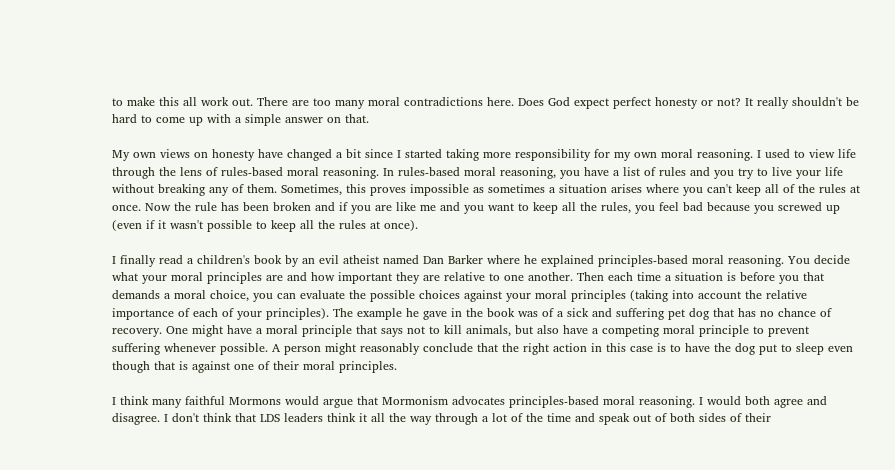to make this all work out. There are too many moral contradictions here. Does God expect perfect honesty or not? It really shouldn't be hard to come up with a simple answer on that.

My own views on honesty have changed a bit since I started taking more responsibility for my own moral reasoning. I used to view life through the lens of rules-based moral reasoning. In rules-based moral reasoning, you have a list of rules and you try to live your life without breaking any of them. Sometimes, this proves impossible as sometimes a situation arises where you can't keep all of the rules at once. Now the rule has been broken and if you are like me and you want to keep all the rules, you feel bad because you screwed up (even if it wasn't possible to keep all the rules at once).

I finally read a children's book by an evil atheist named Dan Barker where he explained principles-based moral reasoning. You decide what your moral principles are and how important they are relative to one another. Then each time a situation is before you that demands a moral choice, you can evaluate the possible choices against your moral principles (taking into account the relative importance of each of your principles). The example he gave in the book was of a sick and suffering pet dog that has no chance of recovery. One might have a moral principle that says not to kill animals, but also have a competing moral principle to prevent suffering whenever possible. A person might reasonably conclude that the right action in this case is to have the dog put to sleep even though that is against one of their moral principles.

I think many faithful Mormons would argue that Mormonism advocates principles-based moral reasoning. I would both agree and disagree. I don't think that LDS leaders think it all the way through a lot of the time and speak out of both sides of their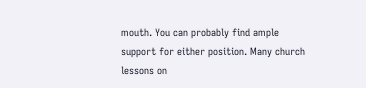mouth. You can probably find ample support for either position. Many church lessons on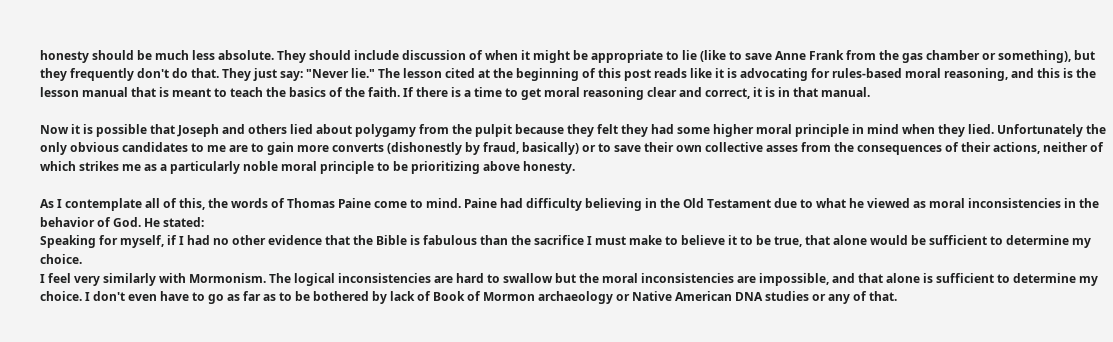honesty should be much less absolute. They should include discussion of when it might be appropriate to lie (like to save Anne Frank from the gas chamber or something), but they frequently don't do that. They just say: "Never lie." The lesson cited at the beginning of this post reads like it is advocating for rules-based moral reasoning, and this is the lesson manual that is meant to teach the basics of the faith. If there is a time to get moral reasoning clear and correct, it is in that manual.

Now it is possible that Joseph and others lied about polygamy from the pulpit because they felt they had some higher moral principle in mind when they lied. Unfortunately the only obvious candidates to me are to gain more converts (dishonestly by fraud, basically) or to save their own collective asses from the consequences of their actions, neither of which strikes me as a particularly noble moral principle to be prioritizing above honesty.

As I contemplate all of this, the words of Thomas Paine come to mind. Paine had difficulty believing in the Old Testament due to what he viewed as moral inconsistencies in the behavior of God. He stated:
Speaking for myself, if I had no other evidence that the Bible is fabulous than the sacrifice I must make to believe it to be true, that alone would be sufficient to determine my choice.
I feel very similarly with Mormonism. The logical inconsistencies are hard to swallow but the moral inconsistencies are impossible, and that alone is sufficient to determine my choice. I don't even have to go as far as to be bothered by lack of Book of Mormon archaeology or Native American DNA studies or any of that.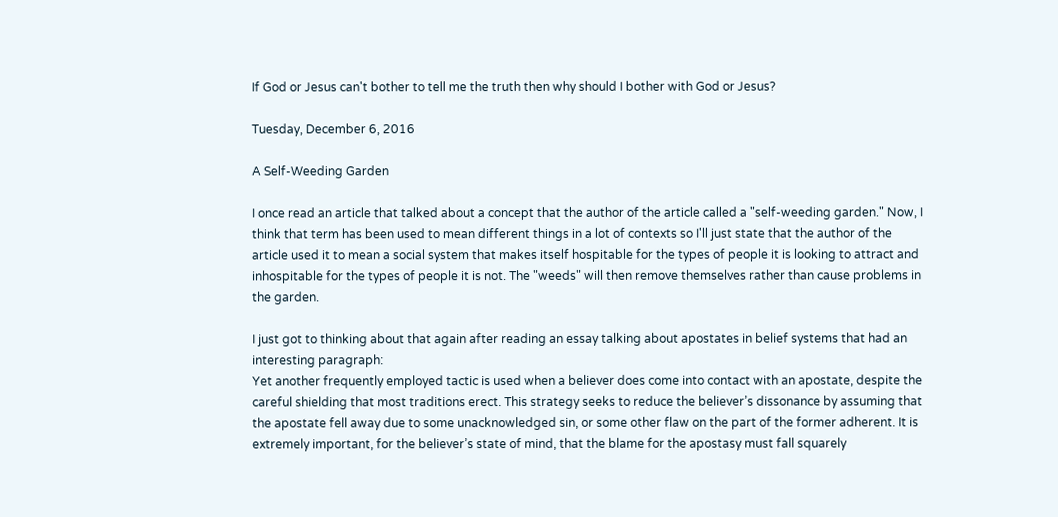If God or Jesus can't bother to tell me the truth then why should I bother with God or Jesus?

Tuesday, December 6, 2016

A Self-Weeding Garden

I once read an article that talked about a concept that the author of the article called a "self-weeding garden." Now, I think that term has been used to mean different things in a lot of contexts so I'll just state that the author of the article used it to mean a social system that makes itself hospitable for the types of people it is looking to attract and inhospitable for the types of people it is not. The "weeds" will then remove themselves rather than cause problems in the garden.

I just got to thinking about that again after reading an essay talking about apostates in belief systems that had an interesting paragraph:
Yet another frequently employed tactic is used when a believer does come into contact with an apostate, despite the careful shielding that most traditions erect. This strategy seeks to reduce the believer’s dissonance by assuming that the apostate fell away due to some unacknowledged sin, or some other flaw on the part of the former adherent. It is extremely important, for the believer’s state of mind, that the blame for the apostasy must fall squarely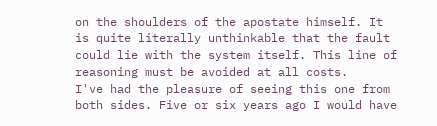on the shoulders of the apostate himself. It is quite literally unthinkable that the fault could lie with the system itself. This line of reasoning must be avoided at all costs.
I've had the pleasure of seeing this one from both sides. Five or six years ago I would have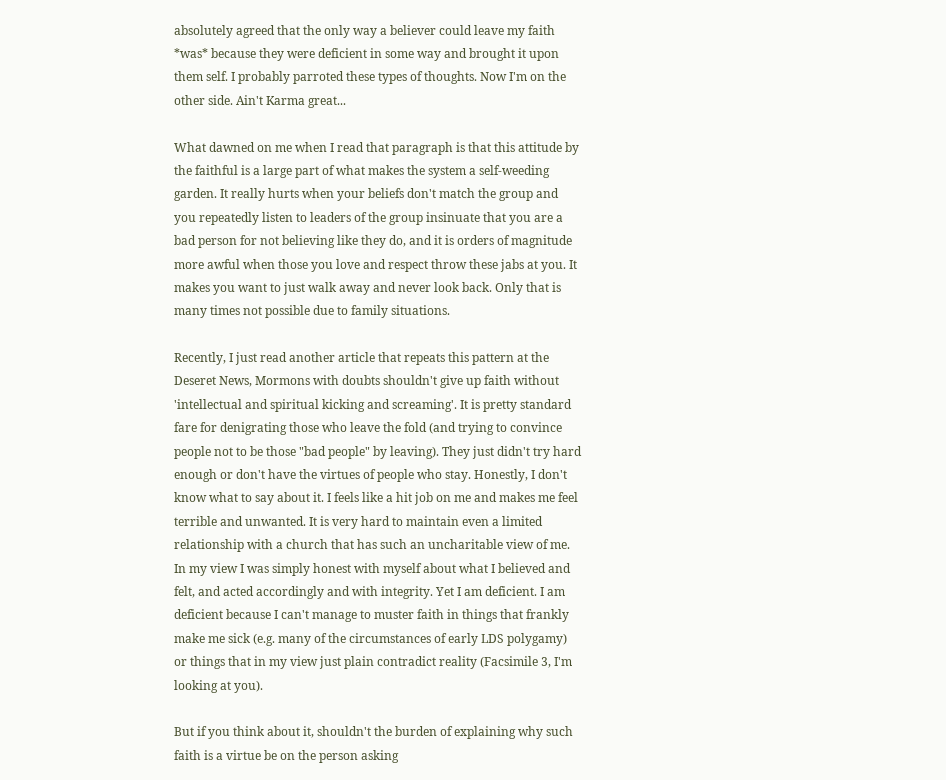absolutely agreed that the only way a believer could leave my faith *was* because they were deficient in some way and brought it upon them self. I probably parroted these types of thoughts. Now I'm on the other side. Ain't Karma great...

What dawned on me when I read that paragraph is that this attitude by the faithful is a large part of what makes the system a self-weeding garden. It really hurts when your beliefs don't match the group and you repeatedly listen to leaders of the group insinuate that you are a bad person for not believing like they do, and it is orders of magnitude more awful when those you love and respect throw these jabs at you. It makes you want to just walk away and never look back. Only that is many times not possible due to family situations.

Recently, I just read another article that repeats this pattern at the Deseret News, Mormons with doubts shouldn't give up faith without 'intellectual and spiritual kicking and screaming'. It is pretty standard fare for denigrating those who leave the fold (and trying to convince people not to be those "bad people" by leaving). They just didn't try hard enough or don't have the virtues of people who stay. Honestly, I don't know what to say about it. I feels like a hit job on me and makes me feel terrible and unwanted. It is very hard to maintain even a limited relationship with a church that has such an uncharitable view of me. In my view I was simply honest with myself about what I believed and felt, and acted accordingly and with integrity. Yet I am deficient. I am deficient because I can't manage to muster faith in things that frankly make me sick (e.g. many of the circumstances of early LDS polygamy) or things that in my view just plain contradict reality (Facsimile 3, I'm looking at you).

But if you think about it, shouldn't the burden of explaining why such faith is a virtue be on the person asking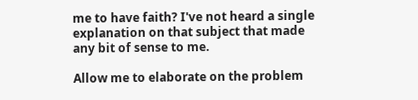me to have faith? I've not heard a single explanation on that subject that made any bit of sense to me.

Allow me to elaborate on the problem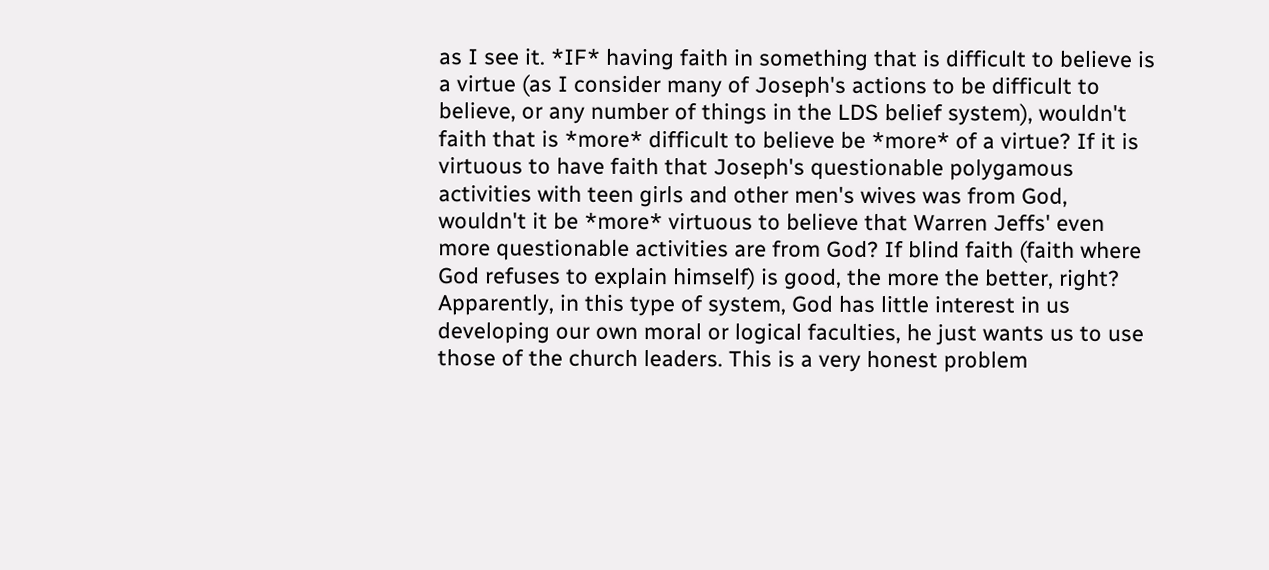as I see it. *IF* having faith in something that is difficult to believe is a virtue (as I consider many of Joseph's actions to be difficult to believe, or any number of things in the LDS belief system), wouldn't faith that is *more* difficult to believe be *more* of a virtue? If it is virtuous to have faith that Joseph's questionable polygamous activities with teen girls and other men's wives was from God, wouldn't it be *more* virtuous to believe that Warren Jeffs' even more questionable activities are from God? If blind faith (faith where God refuses to explain himself) is good, the more the better, right? Apparently, in this type of system, God has little interest in us developing our own moral or logical faculties, he just wants us to use those of the church leaders. This is a very honest problem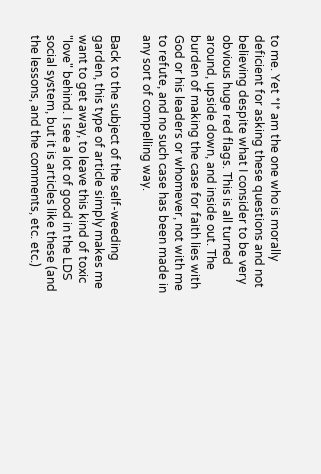to me. Yet *I* am the one who is morally deficient for asking these questions and not believing despite what I consider to be very obvious huge red flags. This is all turned around, upside down, and inside out. The burden of making the case for faith lies with God or his leaders or whomever, not with me to refute, and no such case has been made in any sort of compelling way.

Back to the subject of the self-weeding garden, this type of article simply makes me want to get away, to leave this kind of toxic "love" behind. I see a lot of good in the LDS social system, but it is articles like these (and the lessons, and the comments, etc. etc.)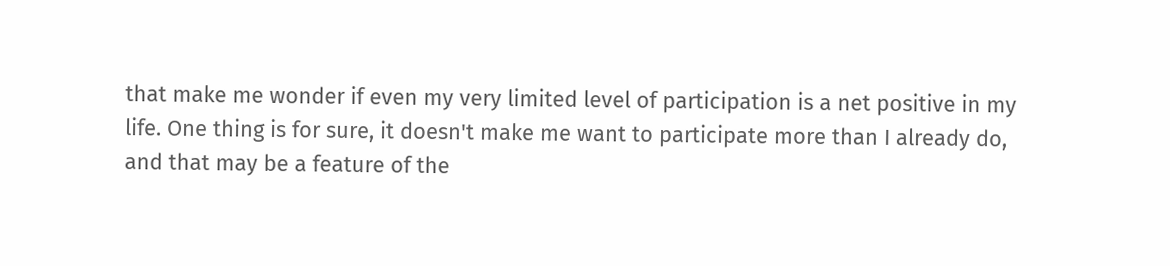that make me wonder if even my very limited level of participation is a net positive in my life. One thing is for sure, it doesn't make me want to participate more than I already do, and that may be a feature of the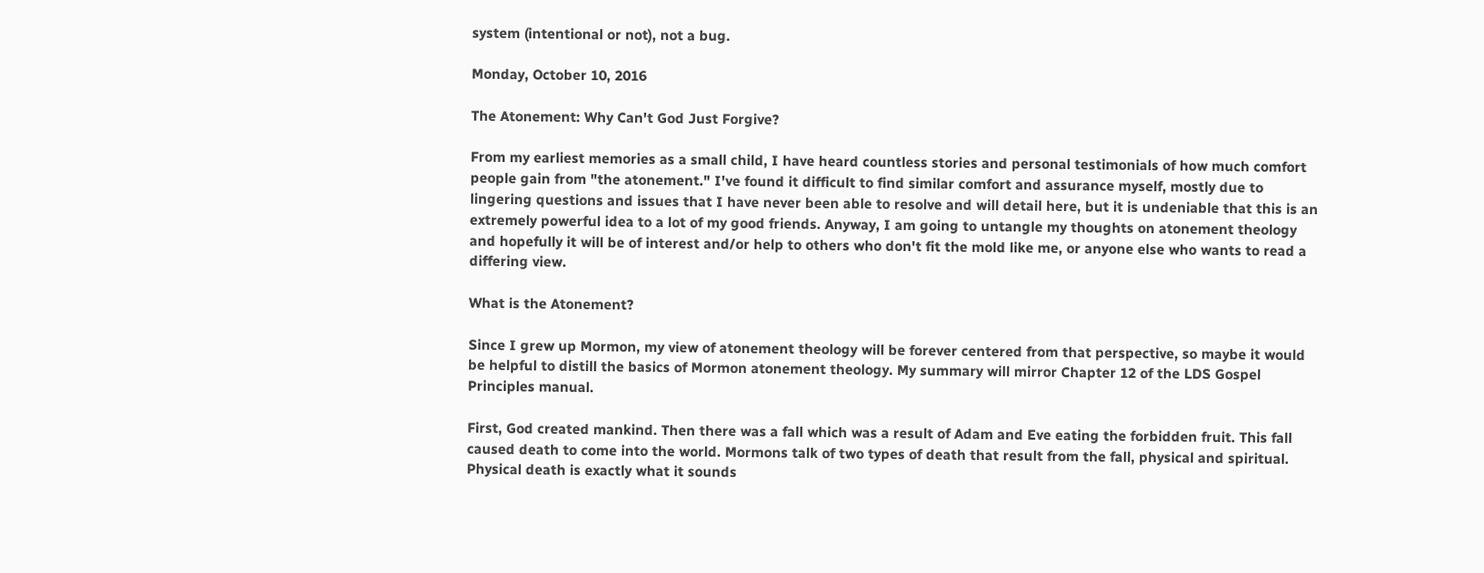system (intentional or not), not a bug.

Monday, October 10, 2016

The Atonement: Why Can't God Just Forgive?

From my earliest memories as a small child, I have heard countless stories and personal testimonials of how much comfort people gain from "the atonement." I've found it difficult to find similar comfort and assurance myself, mostly due to lingering questions and issues that I have never been able to resolve and will detail here, but it is undeniable that this is an extremely powerful idea to a lot of my good friends. Anyway, I am going to untangle my thoughts on atonement theology and hopefully it will be of interest and/or help to others who don't fit the mold like me, or anyone else who wants to read a differing view.

What is the Atonement?

Since I grew up Mormon, my view of atonement theology will be forever centered from that perspective, so maybe it would be helpful to distill the basics of Mormon atonement theology. My summary will mirror Chapter 12 of the LDS Gospel Principles manual.

First, God created mankind. Then there was a fall which was a result of Adam and Eve eating the forbidden fruit. This fall caused death to come into the world. Mormons talk of two types of death that result from the fall, physical and spiritual. Physical death is exactly what it sounds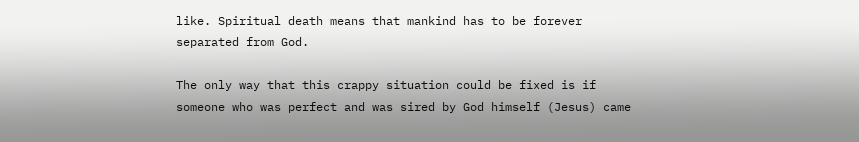like. Spiritual death means that mankind has to be forever separated from God.

The only way that this crappy situation could be fixed is if someone who was perfect and was sired by God himself (Jesus) came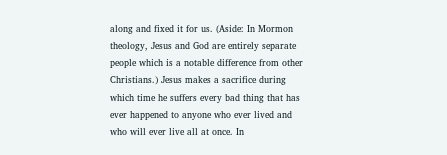along and fixed it for us. (Aside: In Mormon theology, Jesus and God are entirely separate people which is a notable difference from other Christians.) Jesus makes a sacrifice during which time he suffers every bad thing that has ever happened to anyone who ever lived and who will ever live all at once. In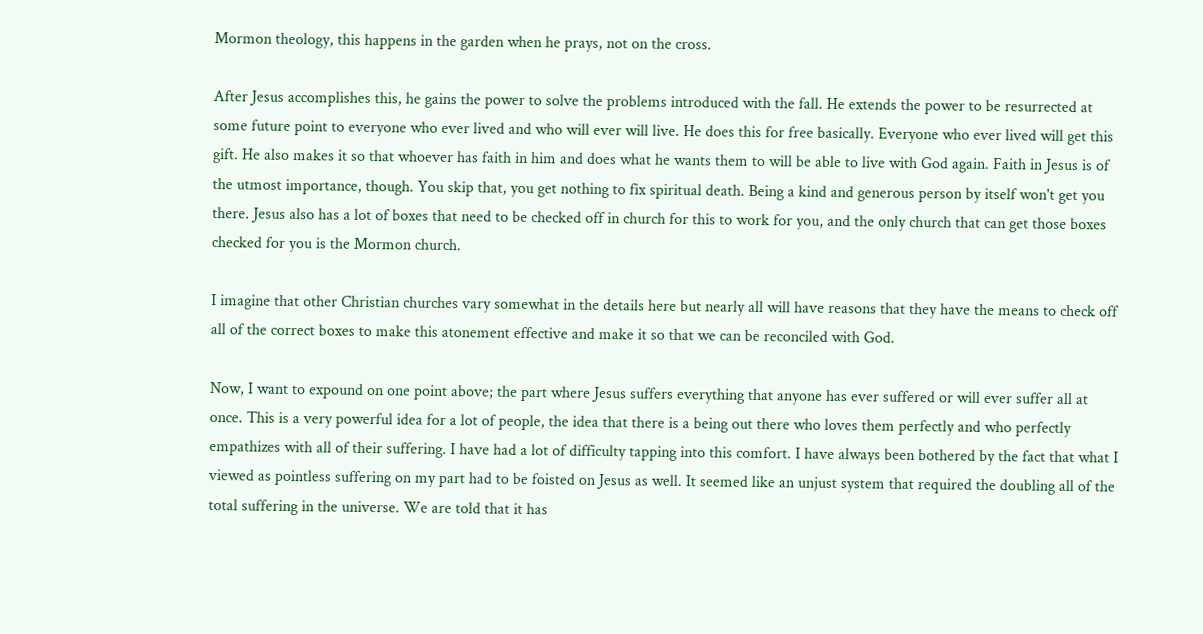Mormon theology, this happens in the garden when he prays, not on the cross.

After Jesus accomplishes this, he gains the power to solve the problems introduced with the fall. He extends the power to be resurrected at some future point to everyone who ever lived and who will ever will live. He does this for free basically. Everyone who ever lived will get this gift. He also makes it so that whoever has faith in him and does what he wants them to will be able to live with God again. Faith in Jesus is of the utmost importance, though. You skip that, you get nothing to fix spiritual death. Being a kind and generous person by itself won't get you there. Jesus also has a lot of boxes that need to be checked off in church for this to work for you, and the only church that can get those boxes checked for you is the Mormon church.

I imagine that other Christian churches vary somewhat in the details here but nearly all will have reasons that they have the means to check off all of the correct boxes to make this atonement effective and make it so that we can be reconciled with God.

Now, I want to expound on one point above; the part where Jesus suffers everything that anyone has ever suffered or will ever suffer all at once. This is a very powerful idea for a lot of people, the idea that there is a being out there who loves them perfectly and who perfectly empathizes with all of their suffering. I have had a lot of difficulty tapping into this comfort. I have always been bothered by the fact that what I viewed as pointless suffering on my part had to be foisted on Jesus as well. It seemed like an unjust system that required the doubling all of the total suffering in the universe. We are told that it has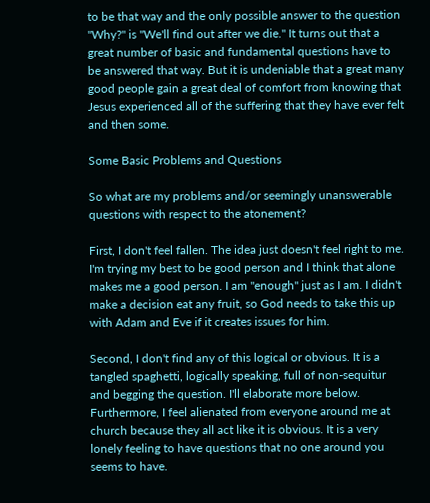to be that way and the only possible answer to the question "Why?" is "We'll find out after we die." It turns out that a great number of basic and fundamental questions have to be answered that way. But it is undeniable that a great many good people gain a great deal of comfort from knowing that Jesus experienced all of the suffering that they have ever felt and then some.

Some Basic Problems and Questions

So what are my problems and/or seemingly unanswerable questions with respect to the atonement?

First, I don't feel fallen. The idea just doesn't feel right to me. I'm trying my best to be good person and I think that alone makes me a good person. I am "enough" just as I am. I didn't make a decision eat any fruit, so God needs to take this up with Adam and Eve if it creates issues for him.

Second, I don't find any of this logical or obvious. It is a tangled spaghetti, logically speaking, full of non-sequitur and begging the question. I'll elaborate more below. Furthermore, I feel alienated from everyone around me at church because they all act like it is obvious. It is a very lonely feeling to have questions that no one around you seems to have.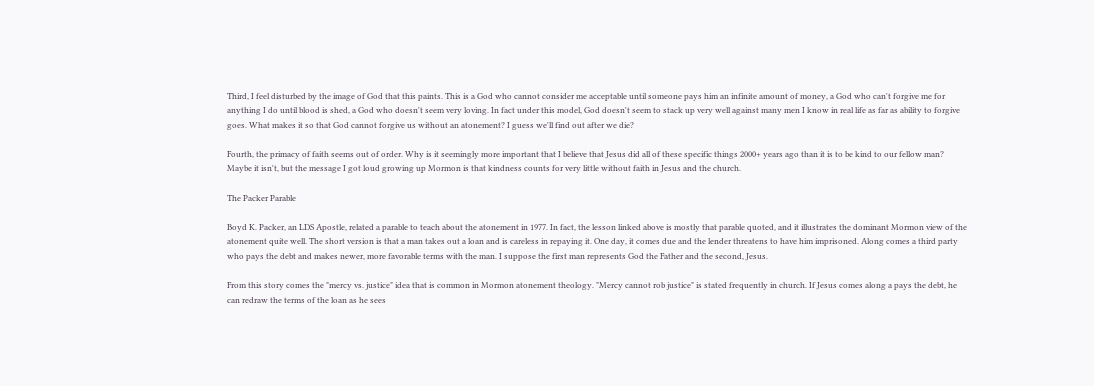Third, I feel disturbed by the image of God that this paints. This is a God who cannot consider me acceptable until someone pays him an infinite amount of money, a God who can't forgive me for anything I do until blood is shed, a God who doesn't seem very loving. In fact under this model, God doesn't seem to stack up very well against many men I know in real life as far as ability to forgive goes. What makes it so that God cannot forgive us without an atonement? I guess we'll find out after we die?

Fourth, the primacy of faith seems out of order. Why is it seemingly more important that I believe that Jesus did all of these specific things 2000+ years ago than it is to be kind to our fellow man? Maybe it isn't, but the message I got loud growing up Mormon is that kindness counts for very little without faith in Jesus and the church.

The Packer Parable

Boyd K. Packer, an LDS Apostle, related a parable to teach about the atonement in 1977. In fact, the lesson linked above is mostly that parable quoted, and it illustrates the dominant Mormon view of the atonement quite well. The short version is that a man takes out a loan and is careless in repaying it. One day, it comes due and the lender threatens to have him imprisoned. Along comes a third party who pays the debt and makes newer, more favorable terms with the man. I suppose the first man represents God the Father and the second, Jesus.

From this story comes the "mercy vs. justice" idea that is common in Mormon atonement theology. "Mercy cannot rob justice" is stated frequently in church. If Jesus comes along a pays the debt, he can redraw the terms of the loan as he sees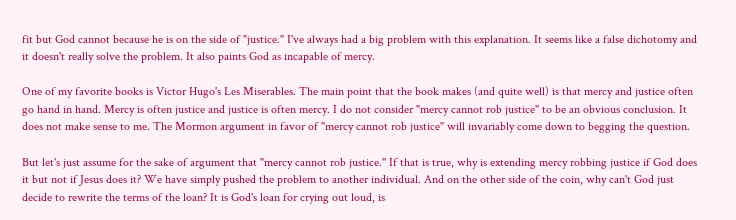fit but God cannot because he is on the side of "justice." I've always had a big problem with this explanation. It seems like a false dichotomy and it doesn't really solve the problem. It also paints God as incapable of mercy.

One of my favorite books is Victor Hugo's Les Miserables. The main point that the book makes (and quite well) is that mercy and justice often go hand in hand. Mercy is often justice and justice is often mercy. I do not consider "mercy cannot rob justice" to be an obvious conclusion. It does not make sense to me. The Mormon argument in favor of "mercy cannot rob justice" will invariably come down to begging the question.

But let's just assume for the sake of argument that "mercy cannot rob justice." If that is true, why is extending mercy robbing justice if God does it but not if Jesus does it? We have simply pushed the problem to another individual. And on the other side of the coin, why can't God just decide to rewrite the terms of the loan? It is God's loan for crying out loud, is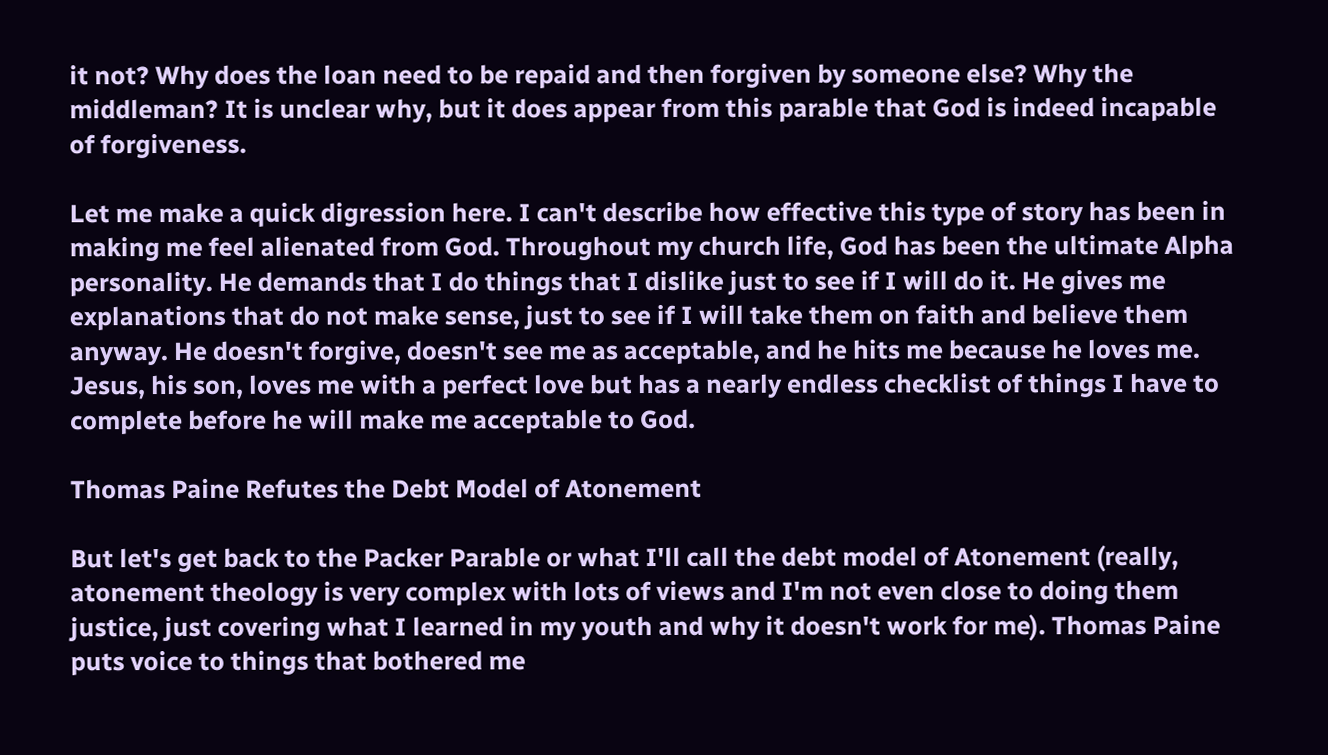it not? Why does the loan need to be repaid and then forgiven by someone else? Why the middleman? It is unclear why, but it does appear from this parable that God is indeed incapable of forgiveness.

Let me make a quick digression here. I can't describe how effective this type of story has been in making me feel alienated from God. Throughout my church life, God has been the ultimate Alpha personality. He demands that I do things that I dislike just to see if I will do it. He gives me explanations that do not make sense, just to see if I will take them on faith and believe them anyway. He doesn't forgive, doesn't see me as acceptable, and he hits me because he loves me. Jesus, his son, loves me with a perfect love but has a nearly endless checklist of things I have to complete before he will make me acceptable to God.

Thomas Paine Refutes the Debt Model of Atonement

But let's get back to the Packer Parable or what I'll call the debt model of Atonement (really, atonement theology is very complex with lots of views and I'm not even close to doing them justice, just covering what I learned in my youth and why it doesn't work for me). Thomas Paine puts voice to things that bothered me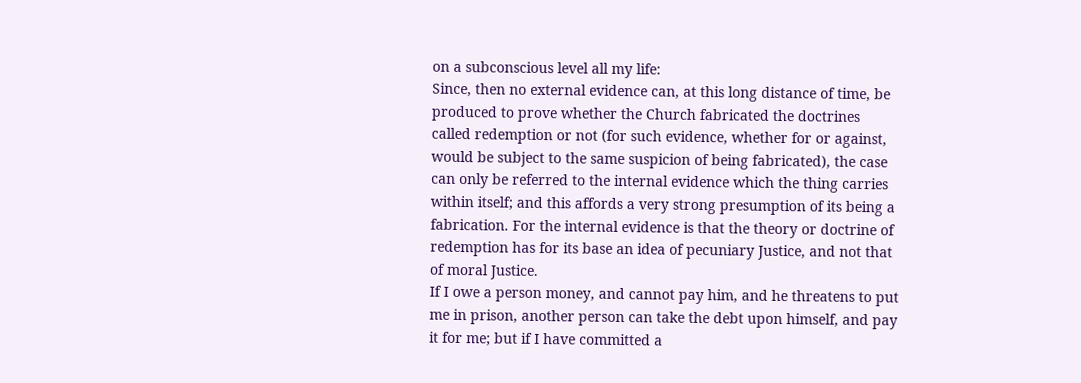on a subconscious level all my life:
Since, then no external evidence can, at this long distance of time, be produced to prove whether the Church fabricated the doctrines called redemption or not (for such evidence, whether for or against, would be subject to the same suspicion of being fabricated), the case can only be referred to the internal evidence which the thing carries within itself; and this affords a very strong presumption of its being a fabrication. For the internal evidence is that the theory or doctrine of redemption has for its base an idea of pecuniary Justice, and not that of moral Justice.
If I owe a person money, and cannot pay him, and he threatens to put me in prison, another person can take the debt upon himself, and pay it for me; but if I have committed a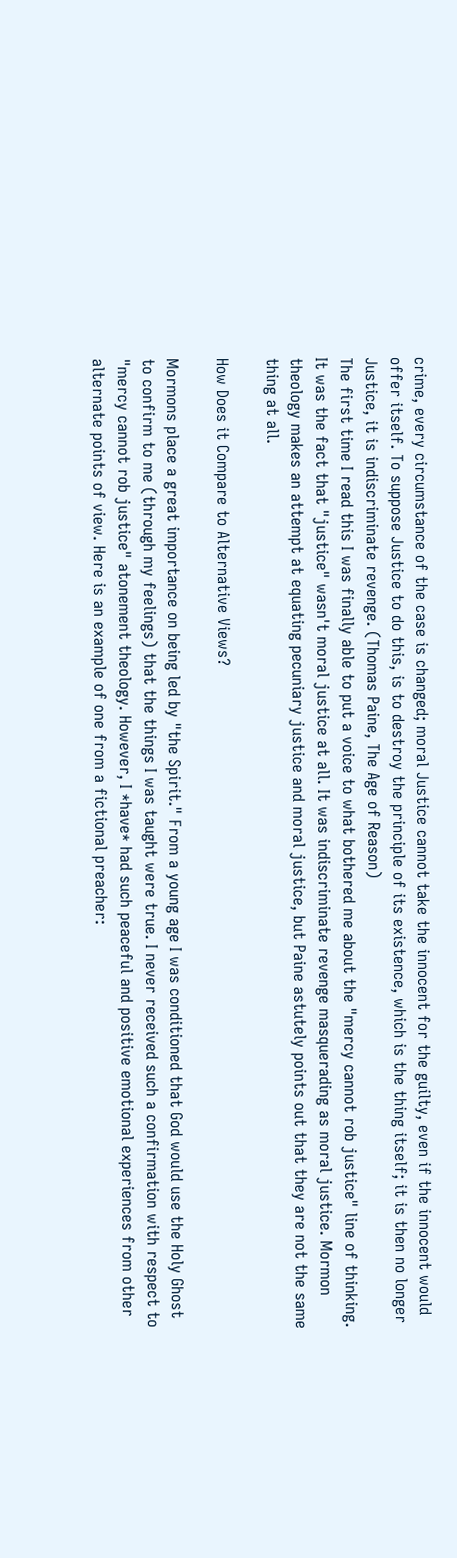crime, every circumstance of the case is changed; moral Justice cannot take the innocent for the guilty, even if the innocent would offer itself. To suppose Justice to do this, is to destroy the principle of its existence, which is the thing itself; it is then no longer Justice, it is indiscriminate revenge. (Thomas Paine, The Age of Reason)
The first time I read this I was finally able to put a voice to what bothered me about the "mercy cannot rob justice" line of thinking. It was the fact that "justice" wasn't moral justice at all. It was indiscriminate revenge masquerading as moral justice. Mormon theology makes an attempt at equating pecuniary justice and moral justice, but Paine astutely points out that they are not the same thing at all.

How Does it Compare to Alternative Views?

Mormons place a great importance on being led by "the Spirit." From a young age I was conditioned that God would use the Holy Ghost to confirm to me (through my feelings) that the things I was taught were true. I never received such a confirmation with respect to "mercy cannot rob justice" atonement theology. However, I *have* had such peaceful and positive emotional experiences from other alternate points of view. Here is an example of one from a fictional preacher: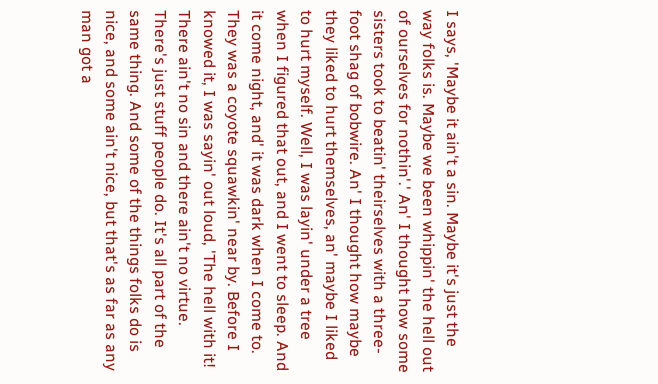I says, 'Maybe it ain't a sin. Maybe it's just the way folks is. Maybe we been whippin' the hell out of ourselves for nothin'.' An' I thought how some sisters took to beatin' theirselves with a three-foot shag of bobwire. An' I thought how maybe they liked to hurt themselves, an' maybe I liked to hurt myself. Well, I was layin' under a tree when I figured that out, and I went to sleep. And it come night, and' it was dark when I come to. They was a coyote squawkin' near by. Before I knowed it, I was sayin' out loud, 'The hell with it! There ain't no sin and there ain't no virtue. There's just stuff people do. It's all part of the same thing. And some of the things folks do is nice, and some ain't nice, but that's as far as any man got a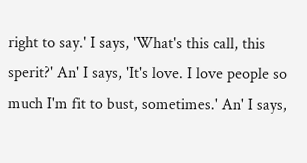right to say.' I says, 'What's this call, this sperit?' An' I says, 'It's love. I love people so much I'm fit to bust, sometimes.' An' I says,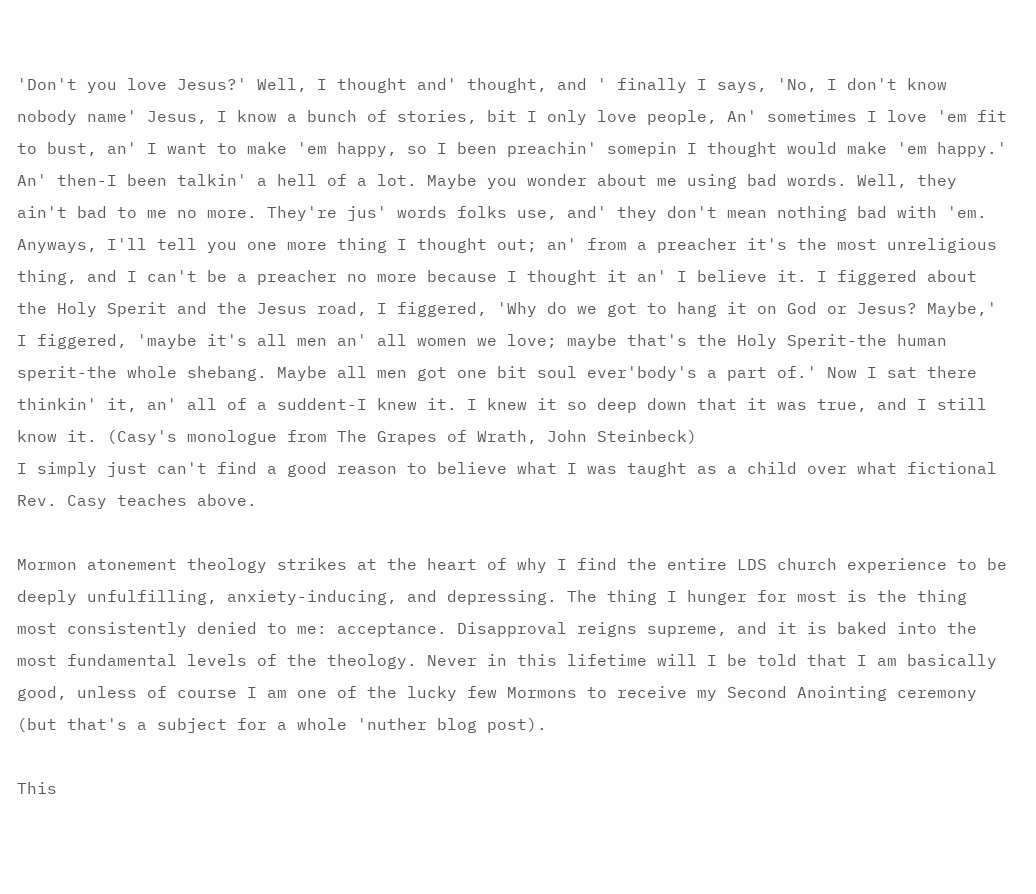'Don't you love Jesus?' Well, I thought and' thought, and ' finally I says, 'No, I don't know nobody name' Jesus, I know a bunch of stories, bit I only love people, An' sometimes I love 'em fit to bust, an' I want to make 'em happy, so I been preachin' somepin I thought would make 'em happy.' An' then-I been talkin' a hell of a lot. Maybe you wonder about me using bad words. Well, they ain't bad to me no more. They're jus' words folks use, and' they don't mean nothing bad with 'em. Anyways, I'll tell you one more thing I thought out; an' from a preacher it's the most unreligious thing, and I can't be a preacher no more because I thought it an' I believe it. I figgered about the Holy Sperit and the Jesus road, I figgered, 'Why do we got to hang it on God or Jesus? Maybe,' I figgered, 'maybe it's all men an' all women we love; maybe that's the Holy Sperit-the human sperit-the whole shebang. Maybe all men got one bit soul ever'body's a part of.' Now I sat there thinkin' it, an' all of a suddent-I knew it. I knew it so deep down that it was true, and I still know it. (Casy's monologue from The Grapes of Wrath, John Steinbeck)
I simply just can't find a good reason to believe what I was taught as a child over what fictional Rev. Casy teaches above.

Mormon atonement theology strikes at the heart of why I find the entire LDS church experience to be deeply unfulfilling, anxiety-inducing, and depressing. The thing I hunger for most is the thing most consistently denied to me: acceptance. Disapproval reigns supreme, and it is baked into the most fundamental levels of the theology. Never in this lifetime will I be told that I am basically good, unless of course I am one of the lucky few Mormons to receive my Second Anointing ceremony (but that's a subject for a whole 'nuther blog post).

This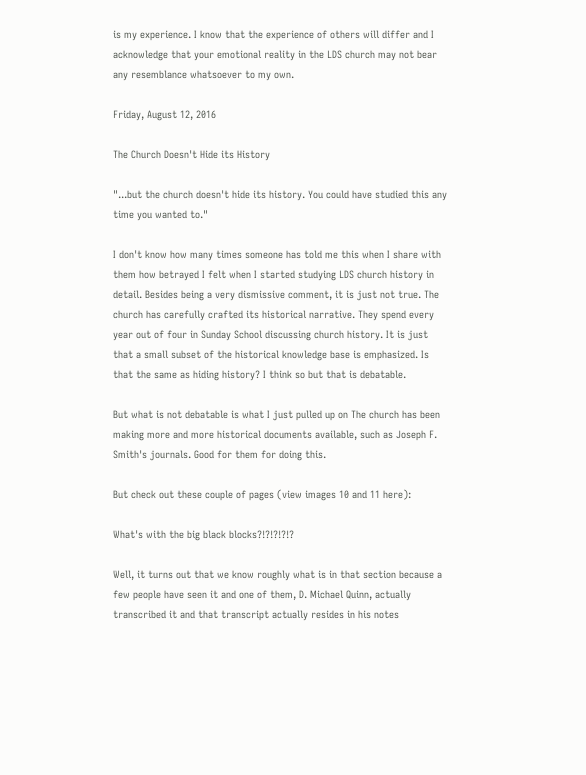is my experience. I know that the experience of others will differ and I acknowledge that your emotional reality in the LDS church may not bear any resemblance whatsoever to my own.

Friday, August 12, 2016

The Church Doesn't Hide its History

"...but the church doesn't hide its history. You could have studied this any time you wanted to."

I don't know how many times someone has told me this when I share with them how betrayed I felt when I started studying LDS church history in detail. Besides being a very dismissive comment, it is just not true. The church has carefully crafted its historical narrative. They spend every year out of four in Sunday School discussing church history. It is just that a small subset of the historical knowledge base is emphasized. Is that the same as hiding history? I think so but that is debatable.

But what is not debatable is what I just pulled up on The church has been making more and more historical documents available, such as Joseph F. Smith's journals. Good for them for doing this.

But check out these couple of pages (view images 10 and 11 here):

What's with the big black blocks?!?!?!?!?

Well, it turns out that we know roughly what is in that section because a few people have seen it and one of them, D. Michael Quinn, actually transcribed it and that transcript actually resides in his notes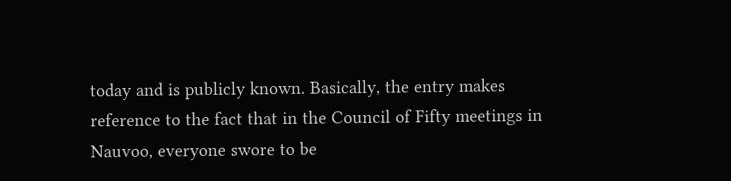today and is publicly known. Basically, the entry makes reference to the fact that in the Council of Fifty meetings in Nauvoo, everyone swore to be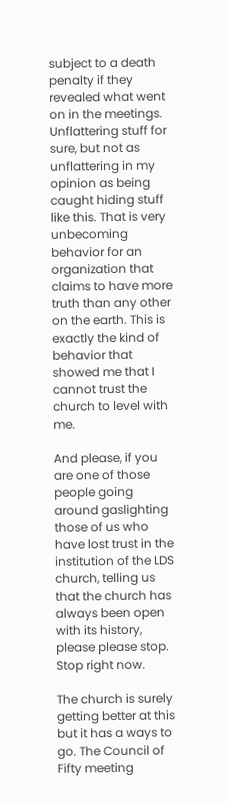subject to a death penalty if they revealed what went on in the meetings. Unflattering stuff for sure, but not as unflattering in my opinion as being caught hiding stuff like this. That is very unbecoming behavior for an organization that claims to have more truth than any other on the earth. This is exactly the kind of behavior that showed me that I cannot trust the church to level with me.

And please, if you are one of those people going around gaslighting those of us who have lost trust in the institution of the LDS church, telling us that the church has always been open with its history, please please stop. Stop right now.

The church is surely getting better at this but it has a ways to go. The Council of Fifty meeting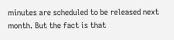minutes are scheduled to be released next month. But the fact is that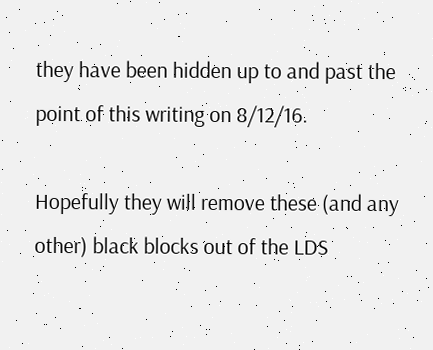they have been hidden up to and past the point of this writing on 8/12/16.

Hopefully they will remove these (and any other) black blocks out of the LDS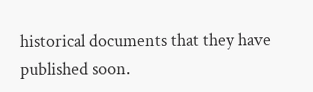historical documents that they have published soon.